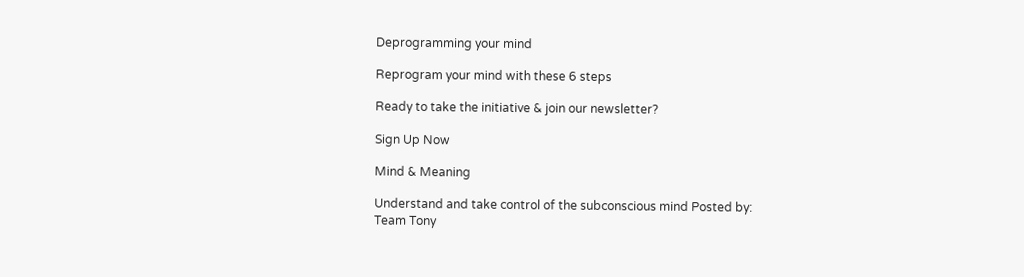Deprogramming your mind

Reprogram your mind with these 6 steps

Ready to take the initiative & join our newsletter?

Sign Up Now

Mind & Meaning

Understand and take control of the subconscious mind Posted by:
Team Tony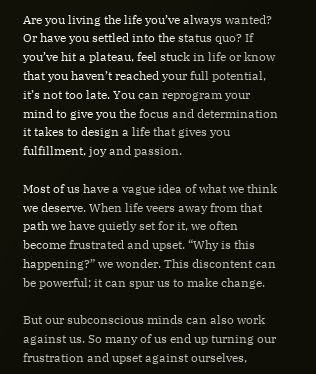Are you living the life you’ve always wanted? Or have you settled into the status quo? If you’ve hit a plateau, feel stuck in life or know that you haven’t reached your full potential, it’s not too late. You can reprogram your mind to give you the focus and determination it takes to design a life that gives you fulfillment, joy and passion.

Most of us have a vague idea of what we think we deserve. When life veers away from that path we have quietly set for it, we often become frustrated and upset. “Why is this happening?” we wonder. This discontent can be powerful; it can spur us to make change.

But our subconscious minds can also work against us. So many of us end up turning our frustration and upset against ourselves,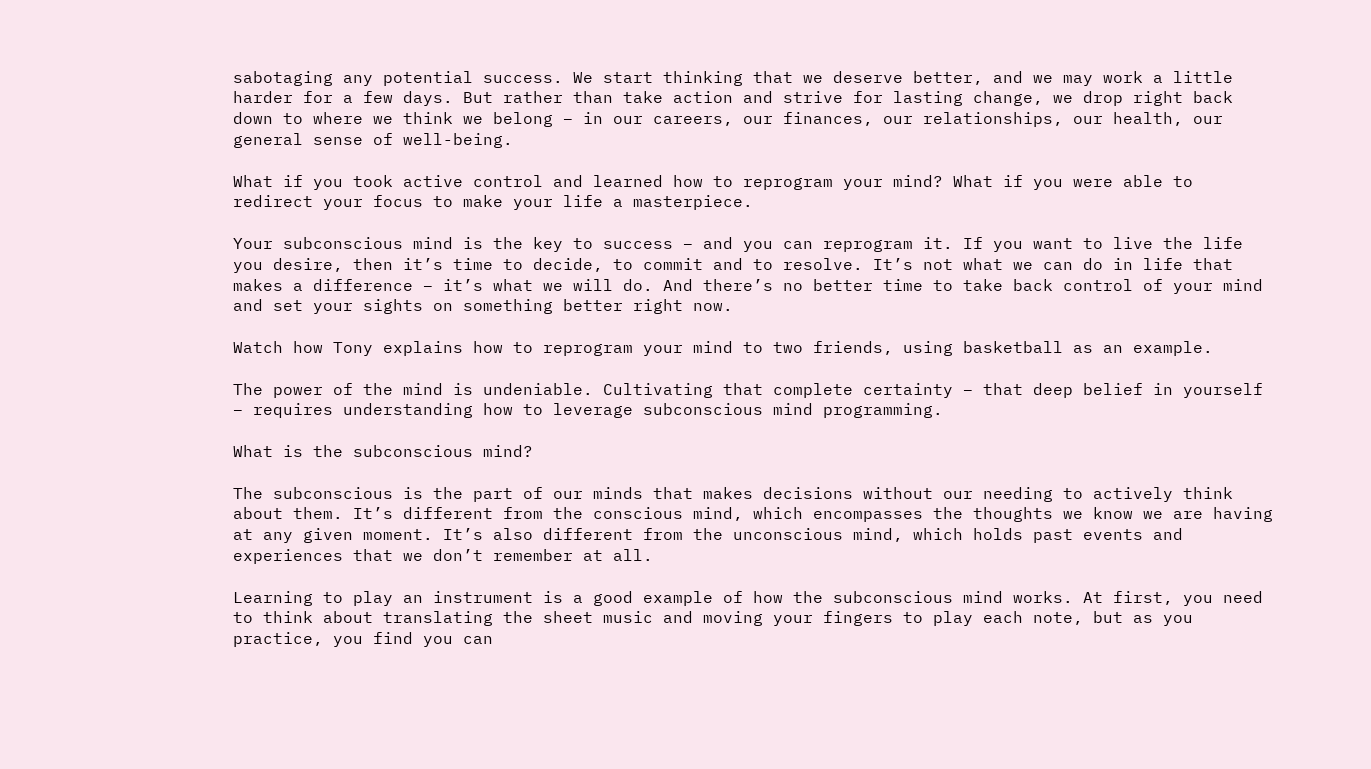sabotaging any potential success. We start thinking that we deserve better, and we may work a little harder for a few days. But rather than take action and strive for lasting change, we drop right back down to where we think we belong – in our careers, our finances, our relationships, our health, our general sense of well-being.

What if you took active control and learned how to reprogram your mind? What if you were able to redirect your focus to make your life a masterpiece.

Your subconscious mind is the key to success – and you can reprogram it. If you want to live the life you desire, then it’s time to decide, to commit and to resolve. It’s not what we can do in life that makes a difference – it’s what we will do. And there’s no better time to take back control of your mind and set your sights on something better right now.

Watch how Tony explains how to reprogram your mind to two friends, using basketball as an example.

The power of the mind is undeniable. Cultivating that complete certainty – that deep belief in yourself – requires understanding how to leverage subconscious mind programming.

What is the subconscious mind?

The subconscious is the part of our minds that makes decisions without our needing to actively think about them. It’s different from the conscious mind, which encompasses the thoughts we know we are having at any given moment. It’s also different from the unconscious mind, which holds past events and experiences that we don’t remember at all.

Learning to play an instrument is a good example of how the subconscious mind works. At first, you need to think about translating the sheet music and moving your fingers to play each note, but as you practice, you find you can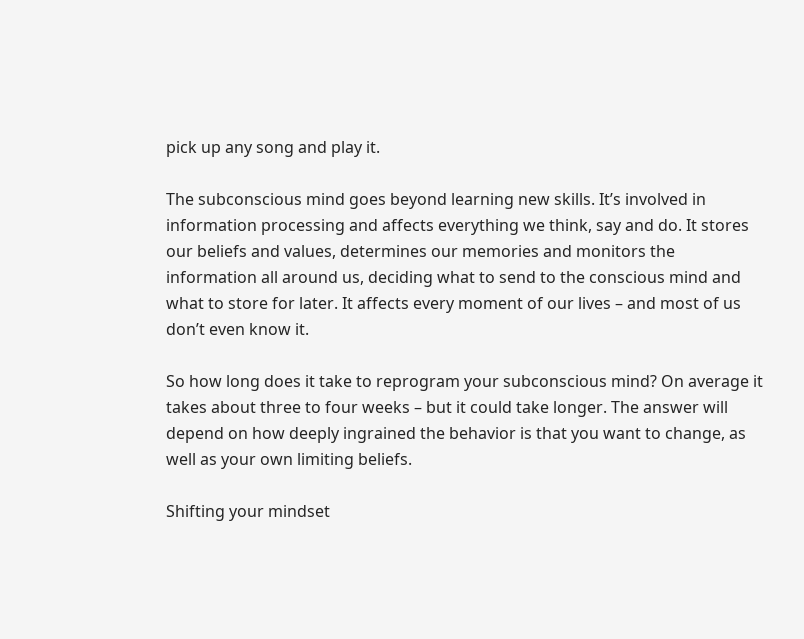pick up any song and play it.

The subconscious mind goes beyond learning new skills. It’s involved in information processing and affects everything we think, say and do. It stores our beliefs and values, determines our memories and monitors the information all around us, deciding what to send to the conscious mind and what to store for later. It affects every moment of our lives – and most of us don’t even know it.

So how long does it take to reprogram your subconscious mind? On average it takes about three to four weeks – but it could take longer. The answer will depend on how deeply ingrained the behavior is that you want to change, as well as your own limiting beliefs.

Shifting your mindset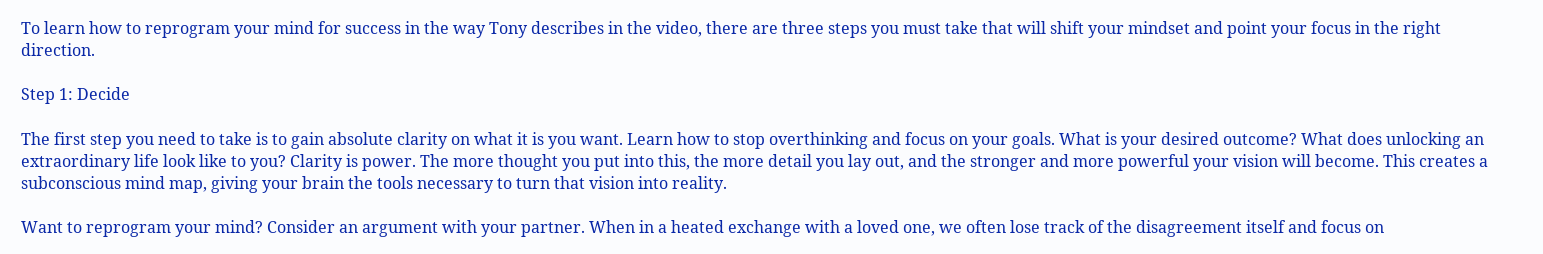To learn how to reprogram your mind for success in the way Tony describes in the video, there are three steps you must take that will shift your mindset and point your focus in the right direction.

Step 1: Decide

The first step you need to take is to gain absolute clarity on what it is you want. Learn how to stop overthinking and focus on your goals. What is your desired outcome? What does unlocking an extraordinary life look like to you? Clarity is power. The more thought you put into this, the more detail you lay out, and the stronger and more powerful your vision will become. This creates a subconscious mind map, giving your brain the tools necessary to turn that vision into reality.

Want to reprogram your mind? Consider an argument with your partner. When in a heated exchange with a loved one, we often lose track of the disagreement itself and focus on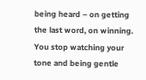being heard – on getting the last word, on winning. You stop watching your tone and being gentle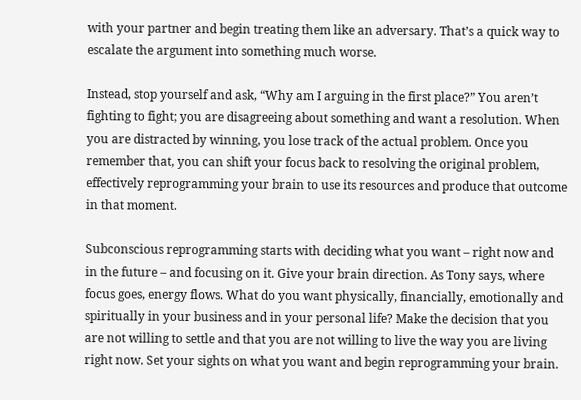with your partner and begin treating them like an adversary. That’s a quick way to escalate the argument into something much worse.

Instead, stop yourself and ask, “Why am I arguing in the first place?” You aren’t fighting to fight; you are disagreeing about something and want a resolution. When you are distracted by winning, you lose track of the actual problem. Once you remember that, you can shift your focus back to resolving the original problem, effectively reprogramming your brain to use its resources and produce that outcome in that moment.

Subconscious reprogramming starts with deciding what you want – right now and in the future – and focusing on it. Give your brain direction. As Tony says, where focus goes, energy flows. What do you want physically, financially, emotionally and spiritually in your business and in your personal life? Make the decision that you are not willing to settle and that you are not willing to live the way you are living right now. Set your sights on what you want and begin reprogramming your brain.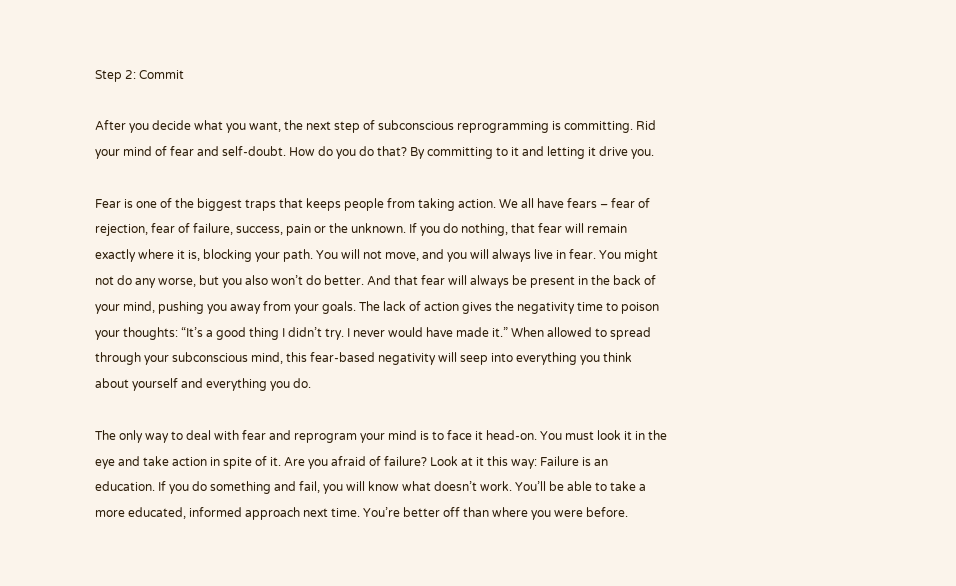Step 2: Commit

After you decide what you want, the next step of subconscious reprogramming is committing. Rid your mind of fear and self-doubt. How do you do that? By committing to it and letting it drive you.

Fear is one of the biggest traps that keeps people from taking action. We all have fears – fear of rejection, fear of failure, success, pain or the unknown. If you do nothing, that fear will remain exactly where it is, blocking your path. You will not move, and you will always live in fear. You might not do any worse, but you also won’t do better. And that fear will always be present in the back of your mind, pushing you away from your goals. The lack of action gives the negativity time to poison your thoughts: “It’s a good thing I didn’t try. I never would have made it.” When allowed to spread through your subconscious mind, this fear-based negativity will seep into everything you think about yourself and everything you do.

The only way to deal with fear and reprogram your mind is to face it head-on. You must look it in the eye and take action in spite of it. Are you afraid of failure? Look at it this way: Failure is an education. If you do something and fail, you will know what doesn’t work. You’ll be able to take a more educated, informed approach next time. You’re better off than where you were before.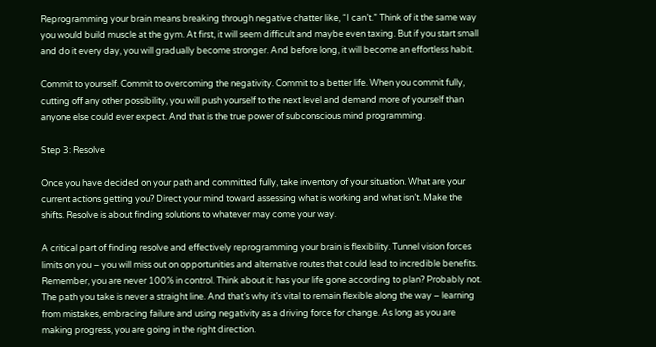Reprogramming your brain means breaking through negative chatter like, “I can’t.” Think of it the same way you would build muscle at the gym. At first, it will seem difficult and maybe even taxing. But if you start small and do it every day, you will gradually become stronger. And before long, it will become an effortless habit.

Commit to yourself. Commit to overcoming the negativity. Commit to a better life. When you commit fully, cutting off any other possibility, you will push yourself to the next level and demand more of yourself than anyone else could ever expect. And that is the true power of subconscious mind programming.

Step 3: Resolve

Once you have decided on your path and committed fully, take inventory of your situation. What are your current actions getting you? Direct your mind toward assessing what is working and what isn’t. Make the shifts. Resolve is about finding solutions to whatever may come your way.

A critical part of finding resolve and effectively reprogramming your brain is flexibility. Tunnel vision forces limits on you – you will miss out on opportunities and alternative routes that could lead to incredible benefits. Remember, you are never 100% in control. Think about it: has your life gone according to plan? Probably not. The path you take is never a straight line. And that’s why it’s vital to remain flexible along the way – learning from mistakes, embracing failure and using negativity as a driving force for change. As long as you are making progress, you are going in the right direction.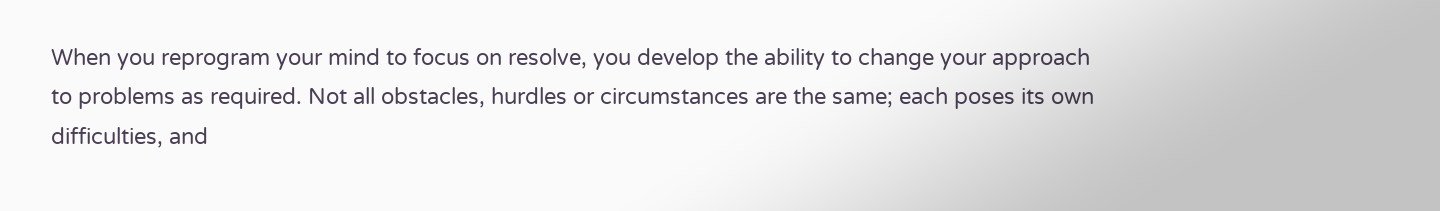When you reprogram your mind to focus on resolve, you develop the ability to change your approach to problems as required. Not all obstacles, hurdles or circumstances are the same; each poses its own difficulties, and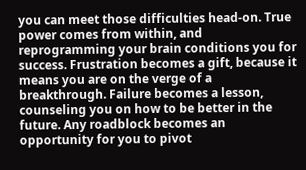you can meet those difficulties head-on. True power comes from within, and reprogramming your brain conditions you for success. Frustration becomes a gift, because it means you are on the verge of a breakthrough. Failure becomes a lesson, counseling you on how to be better in the future. Any roadblock becomes an opportunity for you to pivot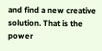and find a new creative solution. That is the power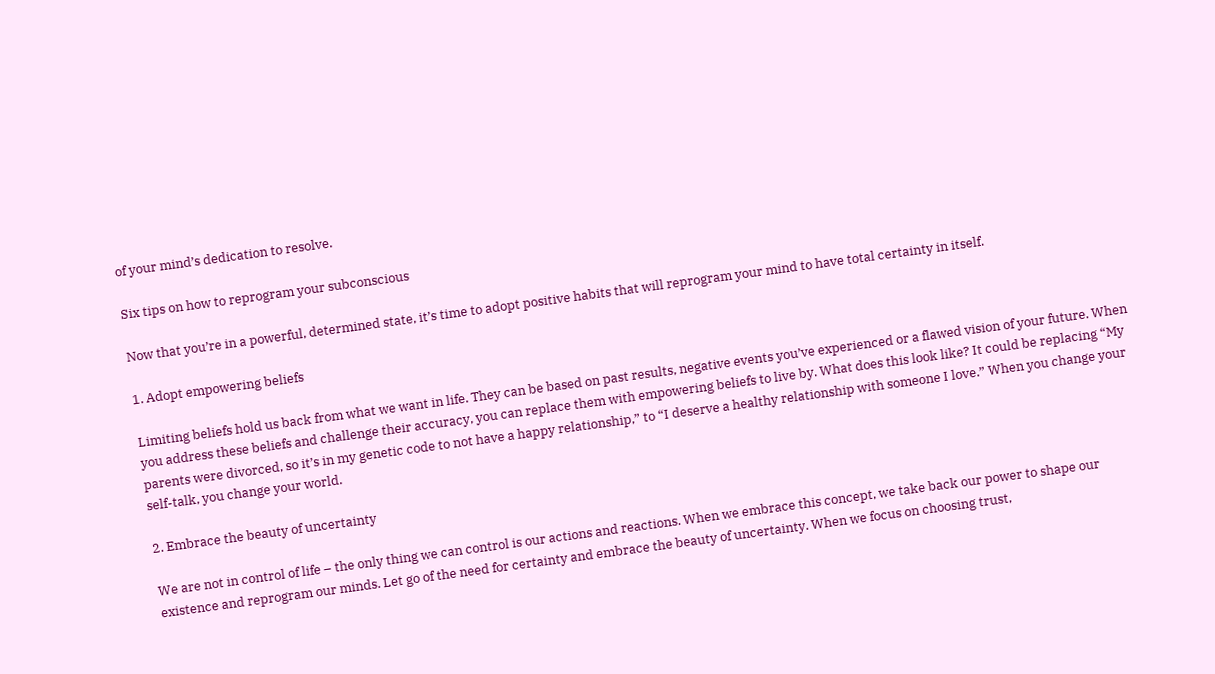of your mind’s dedication to resolve.

Six tips on how to reprogram your subconscious

Now that you’re in a powerful, determined state, it’s time to adopt positive habits that will reprogram your mind to have total certainty in itself.

1. Adopt empowering beliefs

Limiting beliefs hold us back from what we want in life. They can be based on past results, negative events you’ve experienced or a flawed vision of your future. When you address these beliefs and challenge their accuracy, you can replace them with empowering beliefs to live by. What does this look like? It could be replacing “My parents were divorced, so it’s in my genetic code to not have a happy relationship,” to “I deserve a healthy relationship with someone I love.” When you change your self-talk, you change your world.

2. Embrace the beauty of uncertainty

We are not in control of life – the only thing we can control is our actions and reactions. When we embrace this concept, we take back our power to shape our existence and reprogram our minds. Let go of the need for certainty and embrace the beauty of uncertainty. When we focus on choosing trust,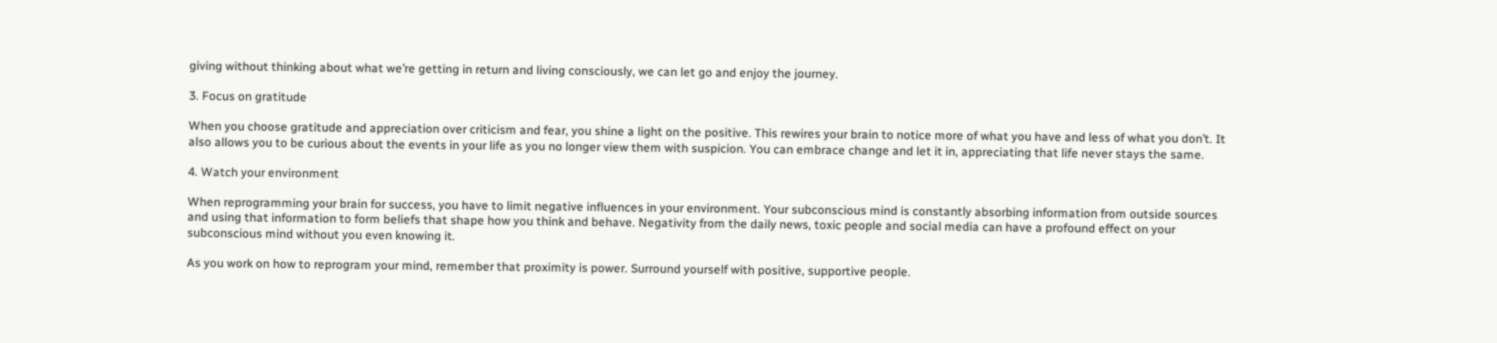giving without thinking about what we’re getting in return and living consciously, we can let go and enjoy the journey.

3. Focus on gratitude

When you choose gratitude and appreciation over criticism and fear, you shine a light on the positive. This rewires your brain to notice more of what you have and less of what you don’t. It also allows you to be curious about the events in your life as you no longer view them with suspicion. You can embrace change and let it in, appreciating that life never stays the same.

4. Watch your environment

When reprogramming your brain for success, you have to limit negative influences in your environment. Your subconscious mind is constantly absorbing information from outside sources and using that information to form beliefs that shape how you think and behave. Negativity from the daily news, toxic people and social media can have a profound effect on your subconscious mind without you even knowing it.

As you work on how to reprogram your mind, remember that proximity is power. Surround yourself with positive, supportive people.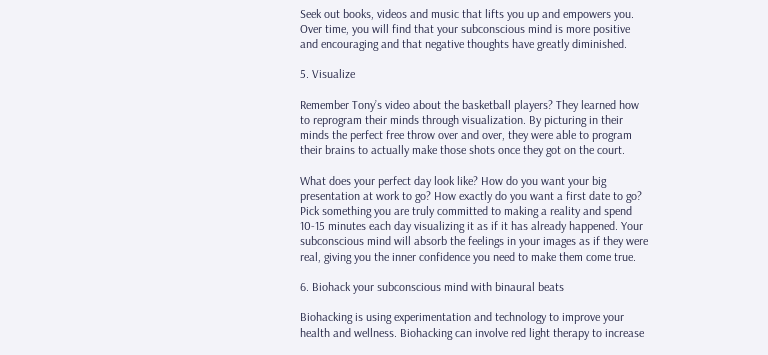Seek out books, videos and music that lifts you up and empowers you. Over time, you will find that your subconscious mind is more positive and encouraging and that negative thoughts have greatly diminished.

5. Visualize

Remember Tony’s video about the basketball players? They learned how to reprogram their minds through visualization. By picturing in their minds the perfect free throw over and over, they were able to program their brains to actually make those shots once they got on the court.

What does your perfect day look like? How do you want your big presentation at work to go? How exactly do you want a first date to go? Pick something you are truly committed to making a reality and spend 10-15 minutes each day visualizing it as if it has already happened. Your subconscious mind will absorb the feelings in your images as if they were real, giving you the inner confidence you need to make them come true.

6. Biohack your subconscious mind with binaural beats

Biohacking is using experimentation and technology to improve your health and wellness. Biohacking can involve red light therapy to increase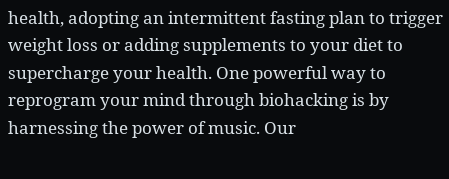health, adopting an intermittent fasting plan to trigger weight loss or adding supplements to your diet to supercharge your health. One powerful way to reprogram your mind through biohacking is by harnessing the power of music. Our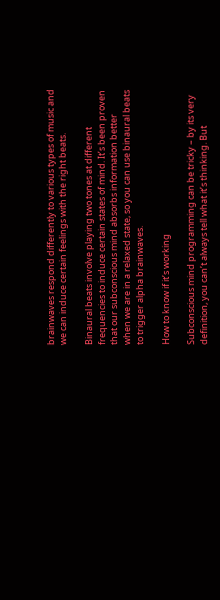brainwaves respond differently to various types of music and we can induce certain feelings with the right beats.

Binaural beats involve playing two tones at different frequencies to induce certain states of mind. It’s been proven that our subconscious mind absorbs information better when we are in a relaxed state, so you can use binaural beats to trigger alpha brainwaves.

How to know if it’s working

Subconscious mind programming can be tricky – by its very definition, you can’t always tell what it’s thinking. But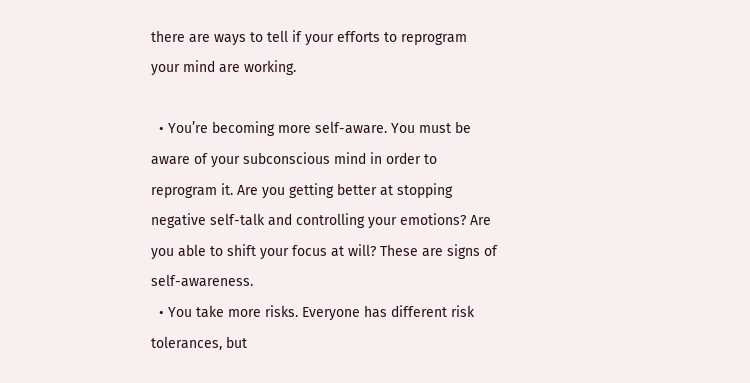there are ways to tell if your efforts to reprogram your mind are working.

  • You’re becoming more self-aware. You must be aware of your subconscious mind in order to reprogram it. Are you getting better at stopping negative self-talk and controlling your emotions? Are you able to shift your focus at will? These are signs of self-awareness.
  • You take more risks. Everyone has different risk tolerances, but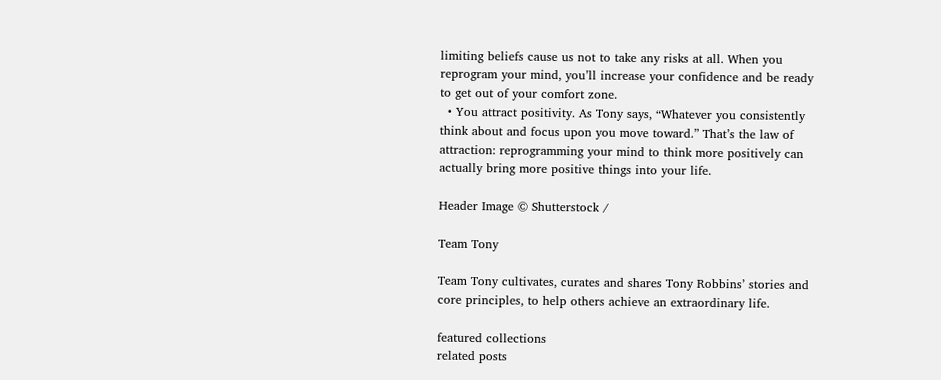limiting beliefs cause us not to take any risks at all. When you reprogram your mind, you’ll increase your confidence and be ready to get out of your comfort zone.
  • You attract positivity. As Tony says, “Whatever you consistently think about and focus upon you move toward.” That’s the law of attraction: reprogramming your mind to think more positively can actually bring more positive things into your life.

Header Image © Shutterstock /

Team Tony

Team Tony cultivates, curates and shares Tony Robbins’ stories and core principles, to help others achieve an extraordinary life.

featured collections
related posts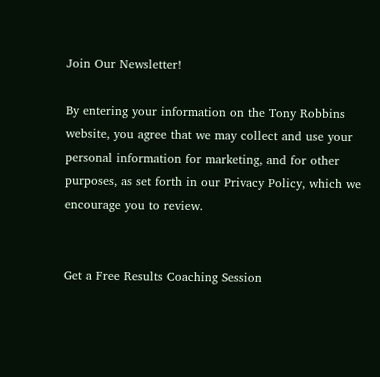Join Our Newsletter!

By entering your information on the Tony Robbins website, you agree that we may collect and use your personal information for marketing, and for other purposes, as set forth in our Privacy Policy, which we encourage you to review.


Get a Free Results Coaching Session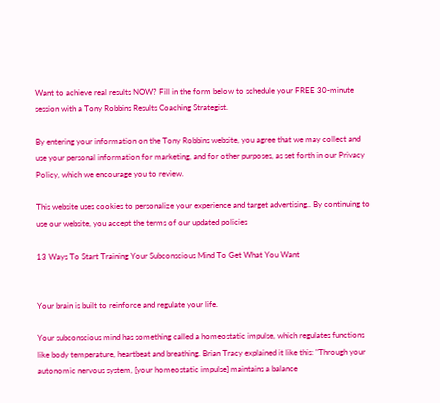Want to achieve real results NOW? Fill in the form below to schedule your FREE 30-minute session with a Tony Robbins Results Coaching Strategist.

By entering your information on the Tony Robbins website, you agree that we may collect and use your personal information for marketing, and for other purposes, as set forth in our Privacy Policy, which we encourage you to review.

This website uses cookies to personalize your experience and target advertising.. By continuing to use our website, you accept the terms of our updated policies

13 Ways To Start Training Your Subconscious Mind To Get What You Want


Your brain is built to reinforce and regulate your life.

Your subconscious mind has something called a homeostatic impulse, which regulates functions like body temperature, heartbeat and breathing. Brian Tracy explained it like this: "Through your autonomic nervous system, [your homeostatic impulse] maintains a balance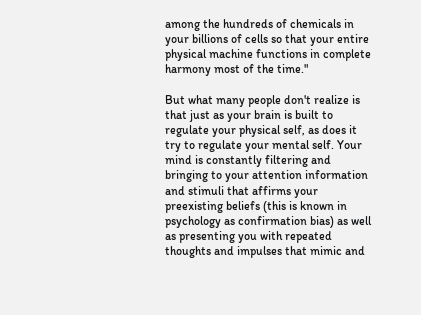among the hundreds of chemicals in your billions of cells so that your entire physical machine functions in complete harmony most of the time."

But what many people don't realize is that just as your brain is built to regulate your physical self, as does it try to regulate your mental self. Your mind is constantly filtering and bringing to your attention information and stimuli that affirms your preexisting beliefs (this is known in psychology as confirmation bias) as well as presenting you with repeated thoughts and impulses that mimic and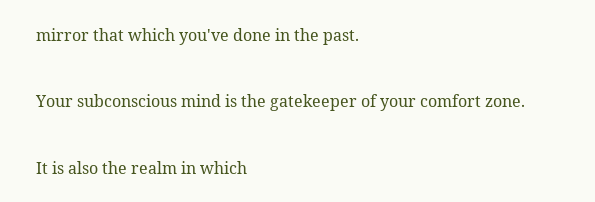mirror that which you've done in the past.

Your subconscious mind is the gatekeeper of your comfort zone.

It is also the realm in which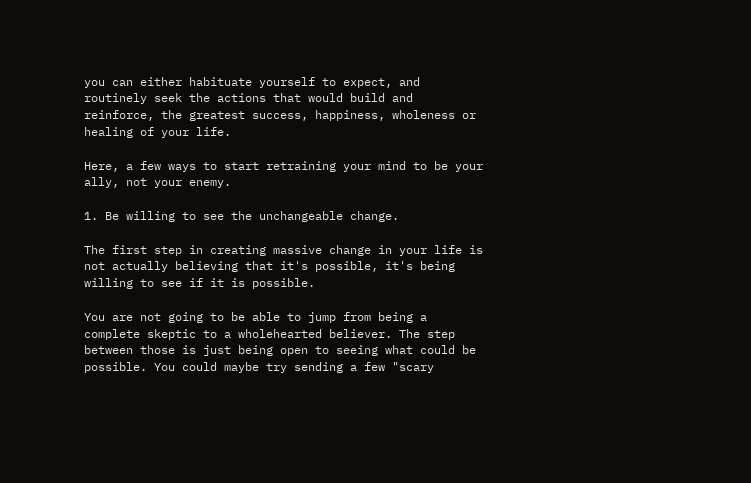you can either habituate yourself to expect, and routinely seek the actions that would build and reinforce, the greatest success, happiness, wholeness or healing of your life.

Here, a few ways to start retraining your mind to be your ally, not your enemy.

1. Be willing to see the unchangeable change.

The first step in creating massive change in your life is not actually believing that it's possible, it's being willing to see if it is possible.

You are not going to be able to jump from being a complete skeptic to a wholehearted believer. The step between those is just being open to seeing what could be possible. You could maybe try sending a few "scary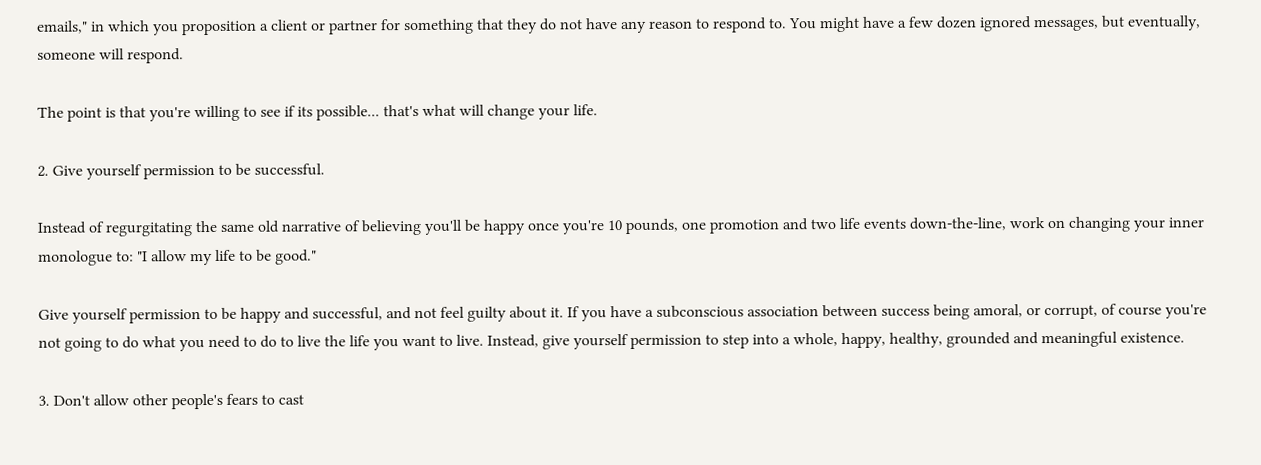emails," in which you proposition a client or partner for something that they do not have any reason to respond to. You might have a few dozen ignored messages, but eventually, someone will respond.

The point is that you're willing to see if its possible... that's what will change your life.

2. Give yourself permission to be successful.

Instead of regurgitating the same old narrative of believing you'll be happy once you're 10 pounds, one promotion and two life events down-the-line, work on changing your inner monologue to: "I allow my life to be good."

Give yourself permission to be happy and successful, and not feel guilty about it. If you have a subconscious association between success being amoral, or corrupt, of course you're not going to do what you need to do to live the life you want to live. Instead, give yourself permission to step into a whole, happy, healthy, grounded and meaningful existence.

3. Don't allow other people's fears to cast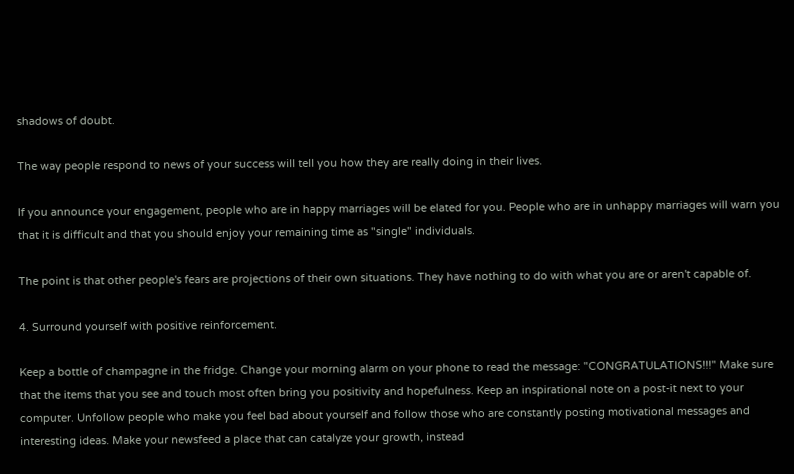shadows of doubt.

The way people respond to news of your success will tell you how they are really doing in their lives.

If you announce your engagement, people who are in happy marriages will be elated for you. People who are in unhappy marriages will warn you that it is difficult and that you should enjoy your remaining time as "single" individuals.

The point is that other people's fears are projections of their own situations. They have nothing to do with what you are or aren't capable of.

4. Surround yourself with positive reinforcement.

Keep a bottle of champagne in the fridge. Change your morning alarm on your phone to read the message: "CONGRATULATIONS!!!" Make sure that the items that you see and touch most often bring you positivity and hopefulness. Keep an inspirational note on a post-it next to your computer. Unfollow people who make you feel bad about yourself and follow those who are constantly posting motivational messages and interesting ideas. Make your newsfeed a place that can catalyze your growth, instead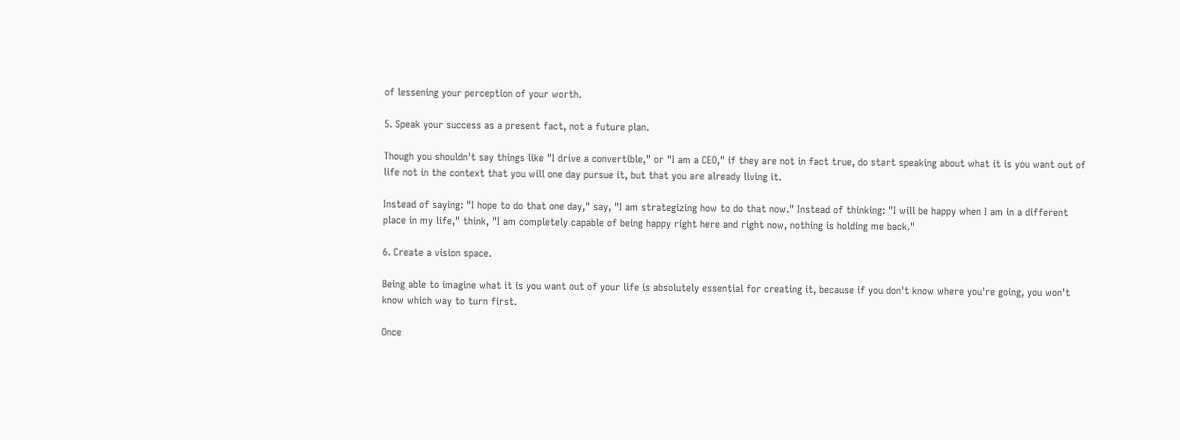of lessening your perception of your worth.

5. Speak your success as a present fact, not a future plan.

Though you shouldn't say things like "I drive a convertible," or "I am a CEO," if they are not in fact true, do start speaking about what it is you want out of life not in the context that you will one day pursue it, but that you are already living it.

Instead of saying: "I hope to do that one day," say, "I am strategizing how to do that now." Instead of thinking: "I will be happy when I am in a different place in my life," think, "I am completely capable of being happy right here and right now, nothing is holding me back."

6. Create a vision space.

Being able to imagine what it is you want out of your life is absolutely essential for creating it, because if you don't know where you're going, you won't know which way to turn first.

Once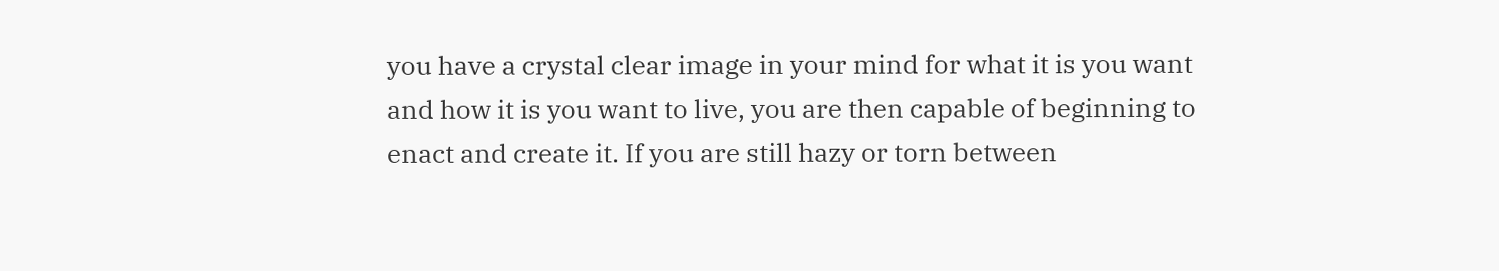you have a crystal clear image in your mind for what it is you want and how it is you want to live, you are then capable of beginning to enact and create it. If you are still hazy or torn between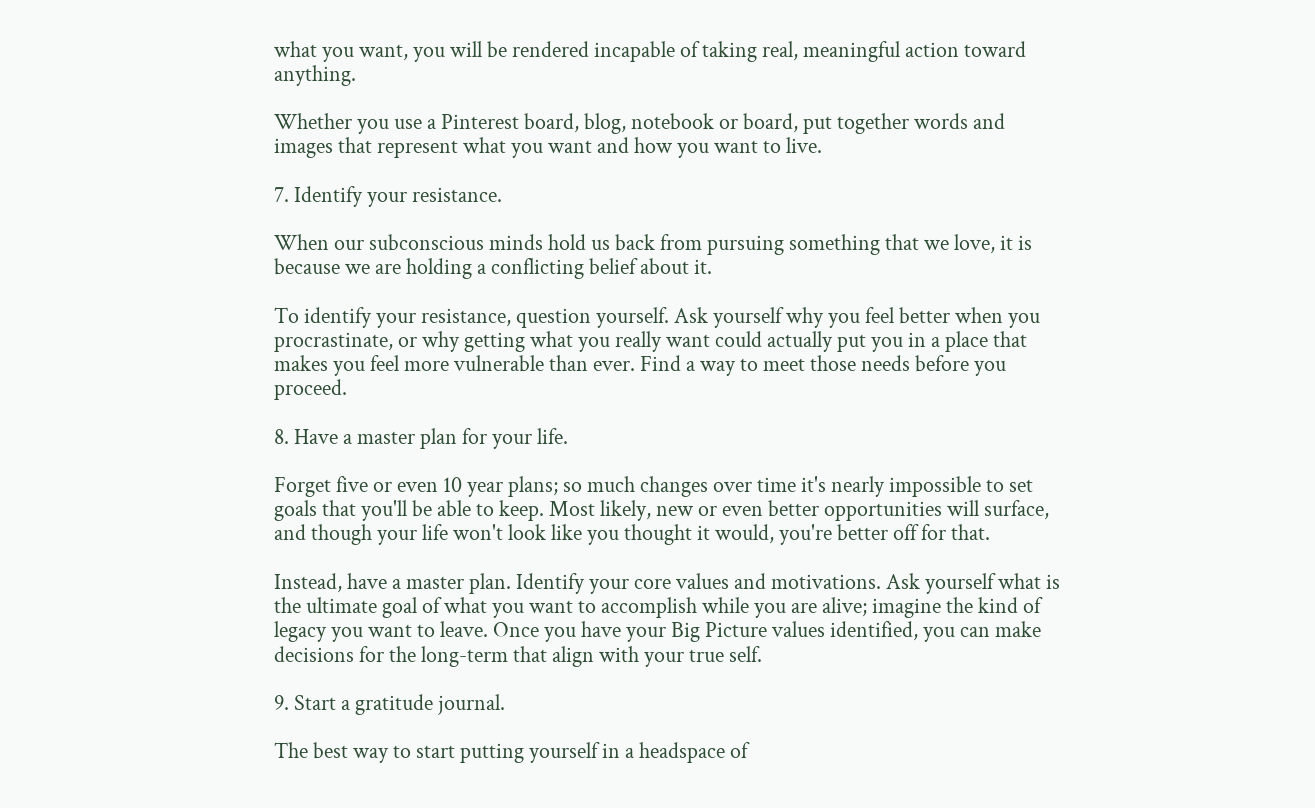what you want, you will be rendered incapable of taking real, meaningful action toward anything.

Whether you use a Pinterest board, blog, notebook or board, put together words and images that represent what you want and how you want to live.

7. Identify your resistance.

When our subconscious minds hold us back from pursuing something that we love, it is because we are holding a conflicting belief about it.

To identify your resistance, question yourself. Ask yourself why you feel better when you procrastinate, or why getting what you really want could actually put you in a place that makes you feel more vulnerable than ever. Find a way to meet those needs before you proceed.

8. Have a master plan for your life.

Forget five or even 10 year plans; so much changes over time it's nearly impossible to set goals that you'll be able to keep. Most likely, new or even better opportunities will surface, and though your life won't look like you thought it would, you're better off for that.

Instead, have a master plan. Identify your core values and motivations. Ask yourself what is the ultimate goal of what you want to accomplish while you are alive; imagine the kind of legacy you want to leave. Once you have your Big Picture values identified, you can make decisions for the long-term that align with your true self.

9. Start a gratitude journal.

The best way to start putting yourself in a headspace of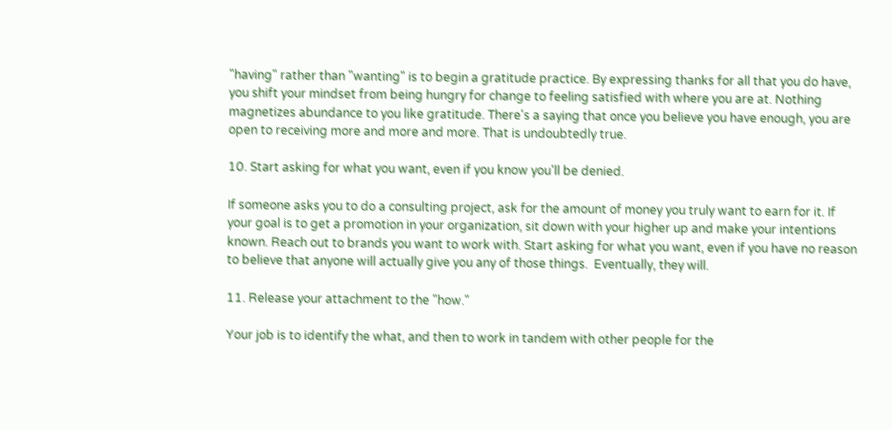"having" rather than "wanting" is to begin a gratitude practice. By expressing thanks for all that you do have, you shift your mindset from being hungry for change to feeling satisfied with where you are at. Nothing magnetizes abundance to you like gratitude. There's a saying that once you believe you have enough, you are open to receiving more and more and more. That is undoubtedly true.

10. Start asking for what you want, even if you know you'll be denied.

If someone asks you to do a consulting project, ask for the amount of money you truly want to earn for it. If your goal is to get a promotion in your organization, sit down with your higher up and make your intentions known. Reach out to brands you want to work with. Start asking for what you want, even if you have no reason to believe that anyone will actually give you any of those things.  Eventually, they will.

11. Release your attachment to the "how."

Your job is to identify the what, and then to work in tandem with other people for the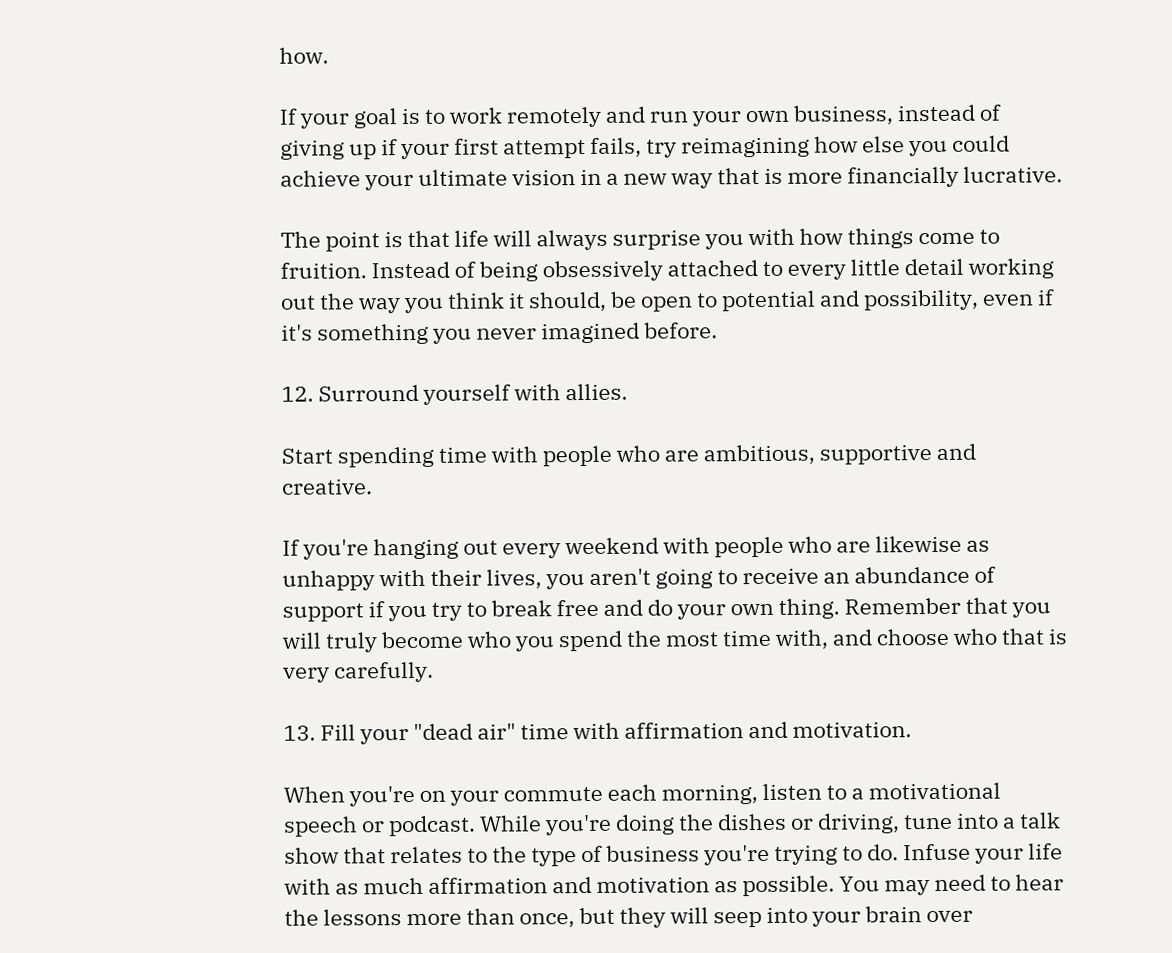how.

If your goal is to work remotely and run your own business, instead of giving up if your first attempt fails, try reimagining how else you could achieve your ultimate vision in a new way that is more financially lucrative.

The point is that life will always surprise you with how things come to fruition. Instead of being obsessively attached to every little detail working out the way you think it should, be open to potential and possibility, even if it's something you never imagined before.

12. Surround yourself with allies.

Start spending time with people who are ambitious, supportive and creative.

If you're hanging out every weekend with people who are likewise as unhappy with their lives, you aren't going to receive an abundance of support if you try to break free and do your own thing. Remember that you will truly become who you spend the most time with, and choose who that is very carefully.

13. Fill your "dead air" time with affirmation and motivation.

When you're on your commute each morning, listen to a motivational speech or podcast. While you're doing the dishes or driving, tune into a talk show that relates to the type of business you're trying to do. Infuse your life with as much affirmation and motivation as possible. You may need to hear the lessons more than once, but they will seep into your brain over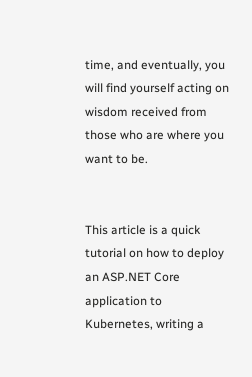time, and eventually, you will find yourself acting on wisdom received from those who are where you want to be.


This article is a quick tutorial on how to deploy an ASP.NET Core application to Kubernetes, writing a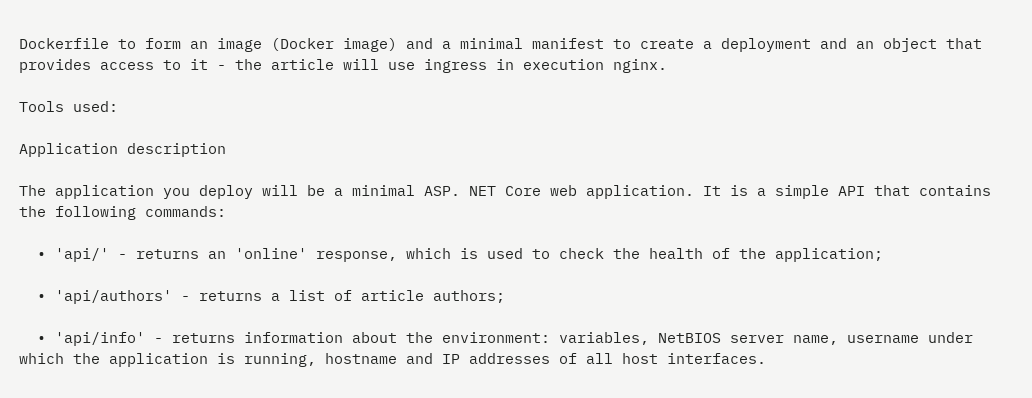Dockerfile to form an image (Docker image) and a minimal manifest to create a deployment and an object that provides access to it - the article will use ingress in execution nginx.

Tools used:

Application description

The application you deploy will be a minimal ASP. NET Core web application. It is a simple API that contains the following commands:

  • 'api/' - returns an 'online' response, which is used to check the health of the application;

  • 'api/authors' - returns a list of article authors;

  • 'api/info' - returns information about the environment: variables, NetBIOS server name, username under which the application is running, hostname and IP addresses of all host interfaces.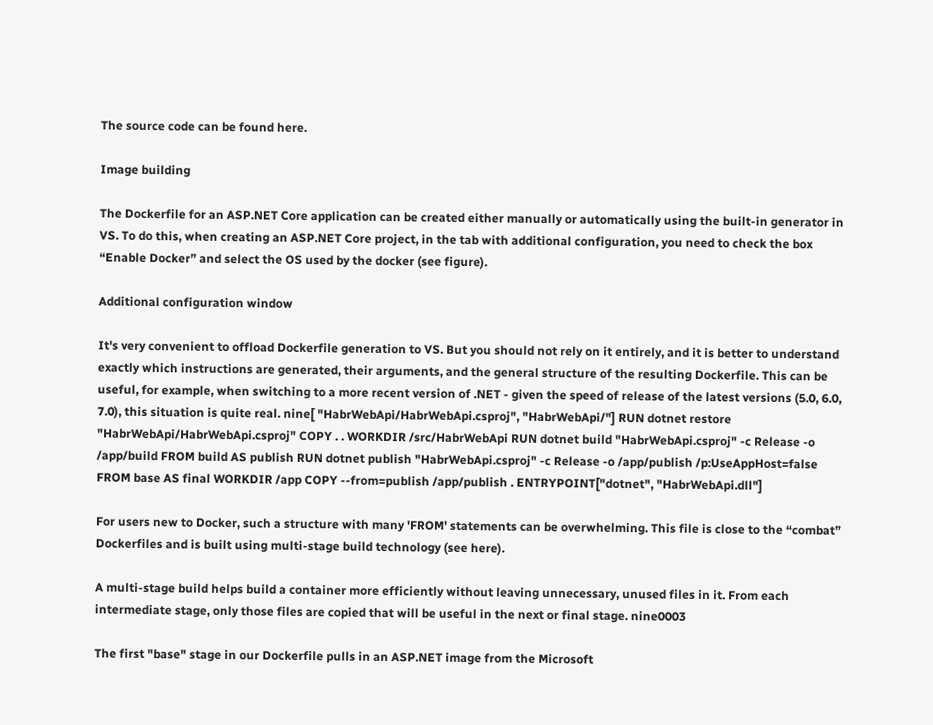The source code can be found here.

Image building

The Dockerfile for an ASP.NET Core application can be created either manually or automatically using the built-in generator in VS. To do this, when creating an ASP.NET Core project, in the tab with additional configuration, you need to check the box “Enable Docker” and select the OS used by the docker (see figure).

Additional configuration window

It's very convenient to offload Dockerfile generation to VS. But you should not rely on it entirely, and it is better to understand exactly which instructions are generated, their arguments, and the general structure of the resulting Dockerfile. This can be useful, for example, when switching to a more recent version of .NET - given the speed of release of the latest versions (5.0, 6.0, 7.0), this situation is quite real. nine[ "HabrWebApi/HabrWebApi.csproj", "HabrWebApi/"] RUN dotnet restore "HabrWebApi/HabrWebApi.csproj" COPY . . WORKDIR /src/HabrWebApi RUN dotnet build "HabrWebApi.csproj" -c Release -o /app/build FROM build AS publish RUN dotnet publish "HabrWebApi.csproj" -c Release -o /app/publish /p:UseAppHost=false FROM base AS final WORKDIR /app COPY --from=publish /app/publish . ENTRYPOINT["dotnet", "HabrWebApi.dll"]

For users new to Docker, such a structure with many 'FROM' statements can be overwhelming. This file is close to the “combat” Dockerfiles and is built using multi-stage build technology (see here).

A multi-stage build helps build a container more efficiently without leaving unnecessary, unused files in it. From each intermediate stage, only those files are copied that will be useful in the next or final stage. nine0003

The first "base" stage in our Dockerfile pulls in an ASP.NET image from the Microsoft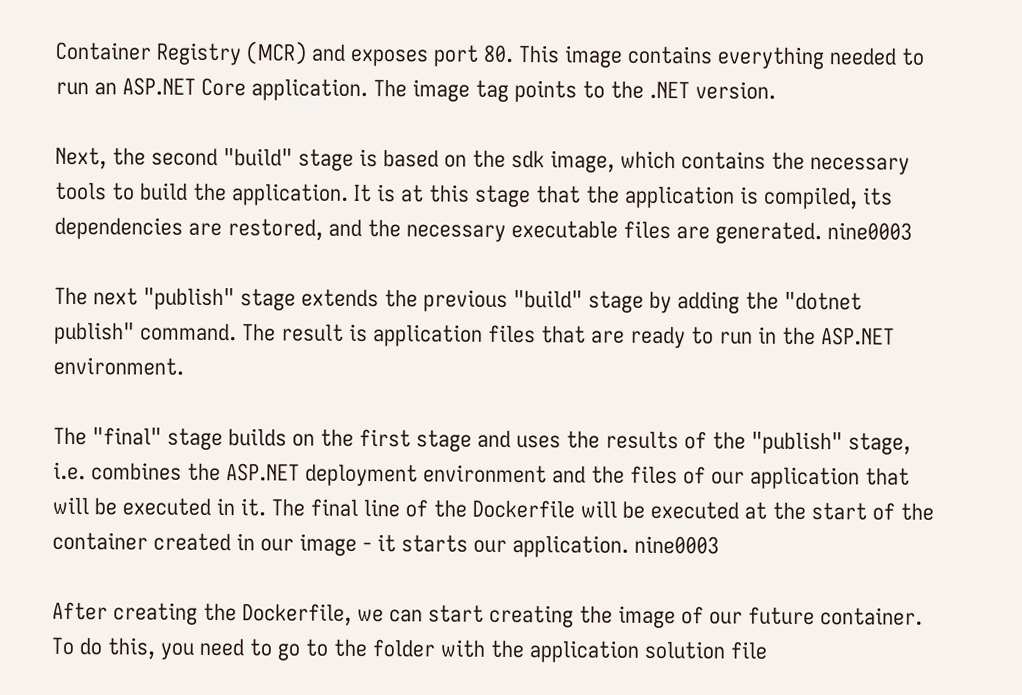Container Registry (MCR) and exposes port 80. This image contains everything needed to run an ASP.NET Core application. The image tag points to the .NET version.

Next, the second "build" stage is based on the sdk image, which contains the necessary tools to build the application. It is at this stage that the application is compiled, its dependencies are restored, and the necessary executable files are generated. nine0003

The next "publish" stage extends the previous "build" stage by adding the "dotnet publish" command. The result is application files that are ready to run in the ASP.NET environment.

The "final" stage builds on the first stage and uses the results of the "publish" stage, i.e. combines the ASP.NET deployment environment and the files of our application that will be executed in it. The final line of the Dockerfile will be executed at the start of the container created in our image - it starts our application. nine0003

After creating the Dockerfile, we can start creating the image of our future container. To do this, you need to go to the folder with the application solution file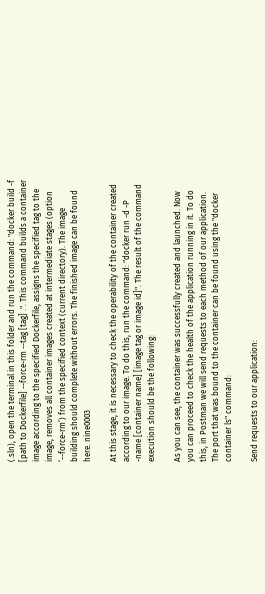(.sln), open the terminal in this folder and run the command: "docker build -f [path to Dockerfile] --force-rm --tag [tag] .". This command builds a container image according to the specified Dockerfile, assigns the specified tag to the image, removes all container images created at intermediate stages (option ‘--force-rm’) from the specified context (current directory). The image building should complete without errors. The finished image can be found here. nine0003

At this stage, it is necessary to check the operability of the container created according to our image. To do this, run the command: "docker run -d -P -name [container name] [image tag or image id]". The result of the command execution should be the following:

As you can see, the container was successfully created and launched. Now you can proceed to check the health of the application running in it. To do this, in Postman we will send requests to each method of our application. The port that was bound to the container can be found using the "docker container ls" command:

Send requests to our application: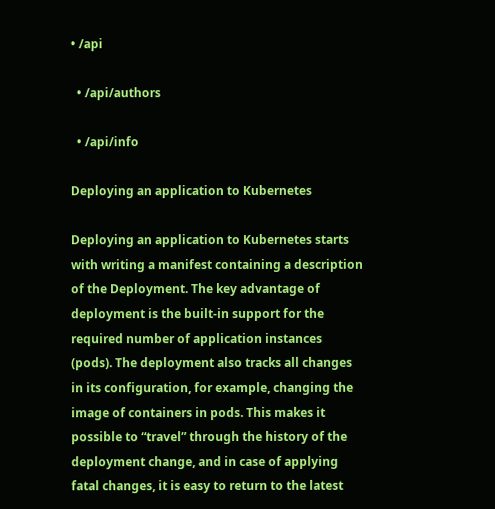• /api

  • /api/authors

  • /api/info

Deploying an application to Kubernetes

Deploying an application to Kubernetes starts with writing a manifest containing a description of the Deployment. The key advantage of deployment is the built-in support for the required number of application instances (pods). The deployment also tracks all changes in its configuration, for example, changing the image of containers in pods. This makes it possible to “travel” through the history of the deployment change, and in case of applying fatal changes, it is easy to return to the latest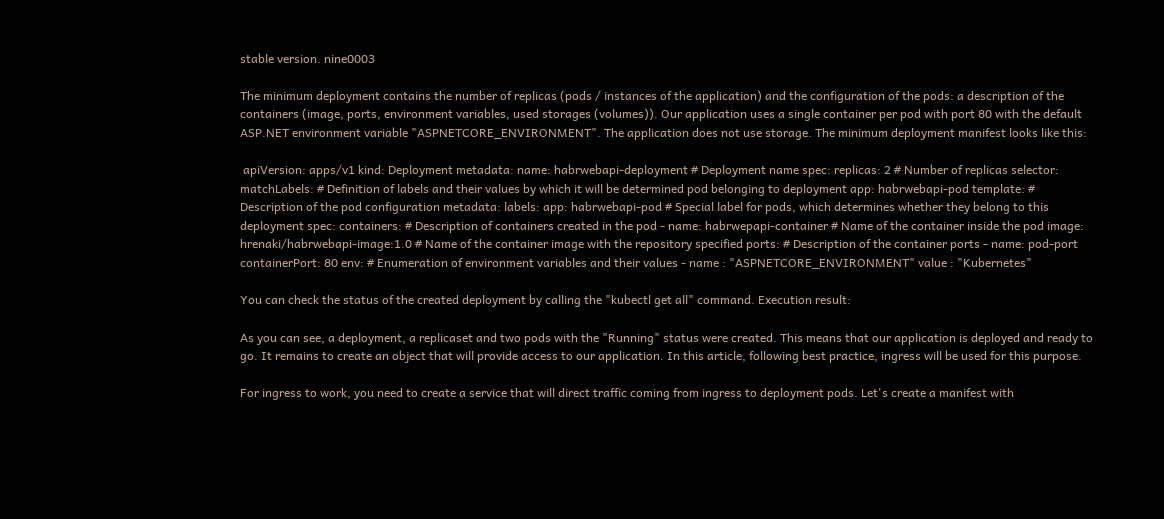stable version. nine0003

The minimum deployment contains the number of replicas (pods / instances of the application) and the configuration of the pods: a description of the containers (image, ports, environment variables, used storages (volumes)). Our application uses a single container per pod with port 80 with the default ASP.NET environment variable "ASPNETCORE_ENVIRONMENT". The application does not use storage. The minimum deployment manifest looks like this:

 apiVersion: apps/v1 kind: Deployment metadata: name: habrwebapi-deployment # Deployment name spec: replicas: 2 # Number of replicas selector: matchLabels: # Definition of labels and their values by which it will be determined pod belonging to deployment app: habrwebapi-pod template: # Description of the pod configuration metadata: labels: app: habrwebapi-pod # Special label for pods, which determines whether they belong to this deployment spec: containers: # Description of containers created in the pod - name: habrwepapi-container # Name of the container inside the pod image: hrenaki/habrwebapi-image:1.0 # Name of the container image with the repository specified ports: # Description of the container ports - name: pod-port containerPort: 80 env: # Enumeration of environment variables and their values - name : "ASPNETCORE_ENVIRONMENT" value : "Kubernetes"

You can check the status of the created deployment by calling the "kubectl get all" command. Execution result:

As you can see, a deployment, a replicaset and two pods with the "Running" status were created. This means that our application is deployed and ready to go. It remains to create an object that will provide access to our application. In this article, following best practice, ingress will be used for this purpose.

For ingress to work, you need to create a service that will direct traffic coming from ingress to deployment pods. Let's create a manifest with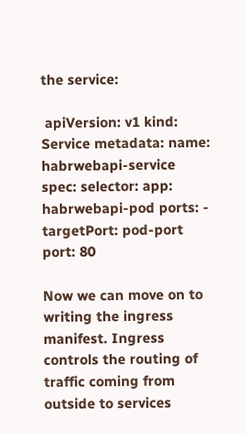the service:

 apiVersion: v1 kind: Service metadata: name: habrwebapi-service spec: selector: app: habrwebapi-pod ports: - targetPort: pod-port port: 80

Now we can move on to writing the ingress manifest. Ingress controls the routing of traffic coming from outside to services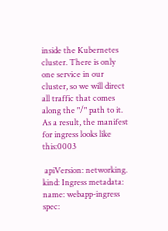inside the Kubernetes cluster. There is only one service in our cluster, so we will direct all traffic that comes along the "/" path to it. As a result, the manifest for ingress looks like this:0003

 apiVersion: networking. kind: Ingress metadata: name: webapp-ingress spec: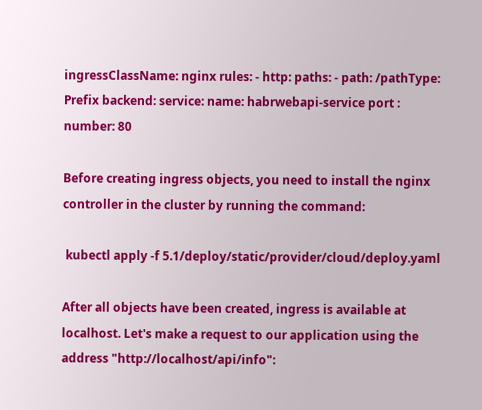ingressClassName: nginx rules: - http: paths: - path: /pathType: Prefix backend: service: name: habrwebapi-service port : number: 80

Before creating ingress objects, you need to install the nginx controller in the cluster by running the command:

 kubectl apply -f 5.1/deploy/static/provider/cloud/deploy.yaml

After all objects have been created, ingress is available at localhost. Let's make a request to our application using the address "http://localhost/api/info":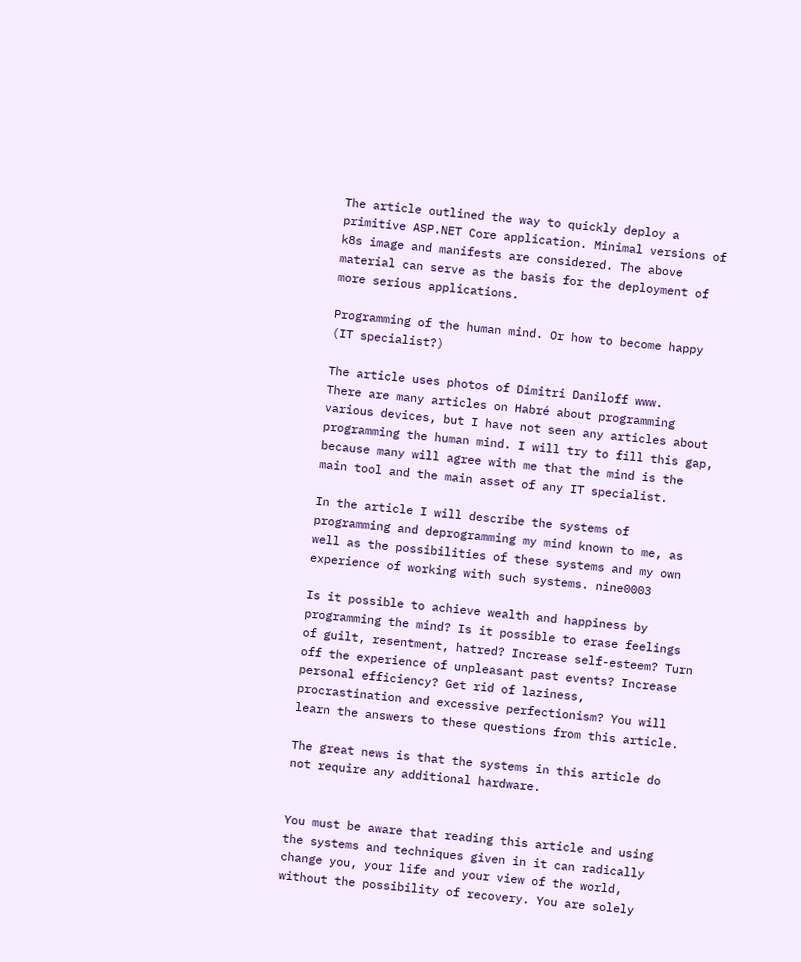The article outlined the way to quickly deploy a primitive ASP.NET Core application. Minimal versions of k8s image and manifests are considered. The above material can serve as the basis for the deployment of more serious applications.

Programming of the human mind. Or how to become happy (IT specialist?)

The article uses photos of Dimitri Daniloff www.
There are many articles on Habré about programming various devices, but I have not seen any articles about programming the human mind. I will try to fill this gap, because many will agree with me that the mind is the main tool and the main asset of any IT specialist.

In the article I will describe the systems of programming and deprogramming my mind known to me, as well as the possibilities of these systems and my own experience of working with such systems. nine0003

Is it possible to achieve wealth and happiness by programming the mind? Is it possible to erase feelings of guilt, resentment, hatred? Increase self-esteem? Turn off the experience of unpleasant past events? Increase personal efficiency? Get rid of laziness, procrastination and excessive perfectionism? You will learn the answers to these questions from this article.

The great news is that the systems in this article do not require any additional hardware.


You must be aware that reading this article and using the systems and techniques given in it can radically change you, your life and your view of the world, without the possibility of recovery. You are solely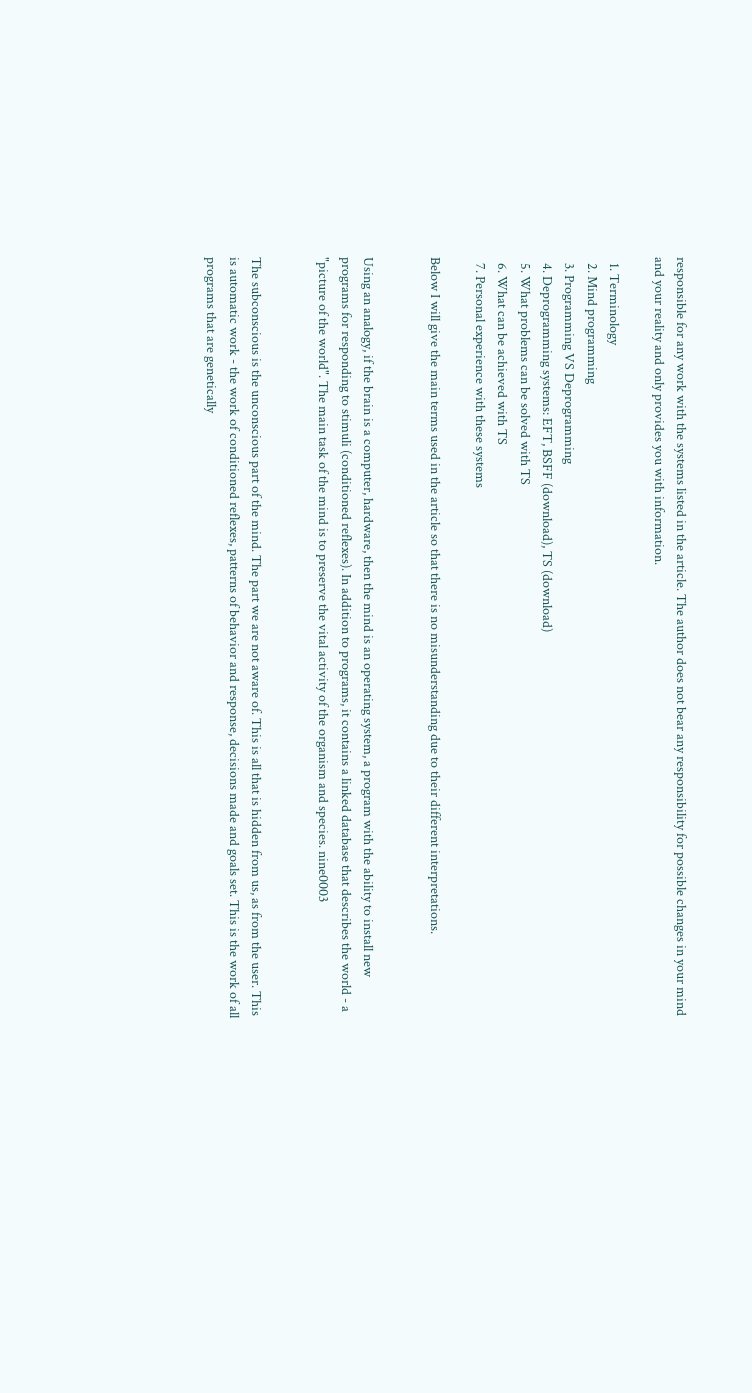responsible for any work with the systems listed in the article. The author does not bear any responsibility for possible changes in your mind and your reality and only provides you with information.

  1. Terminology
  2. Mind programming
  3. Programming VS Deprogramming
  4. Deprogramming systems: EFT, BSFF (download), TS (download)
  5. What problems can be solved with TS
  6. What can be achieved with TS
  7. Personal experience with these systems

Below I will give the main terms used in the article so that there is no misunderstanding due to their different interpretations.


Using an analogy, if the brain is a computer, hardware, then the mind is an operating system, a program with the ability to install new programs for responding to stimuli (conditioned reflexes). In addition to programs, it contains a linked database that describes the world - a "picture of the world". The main task of the mind is to preserve the vital activity of the organism and species. nine0003


The subconscious is the unconscious part of the mind. The part we are not aware of. This is all that is hidden from us, as from the user. This is automatic work - the work of conditioned reflexes, patterns of behavior and response, decisions made and goals set. This is the work of all programs that are genetically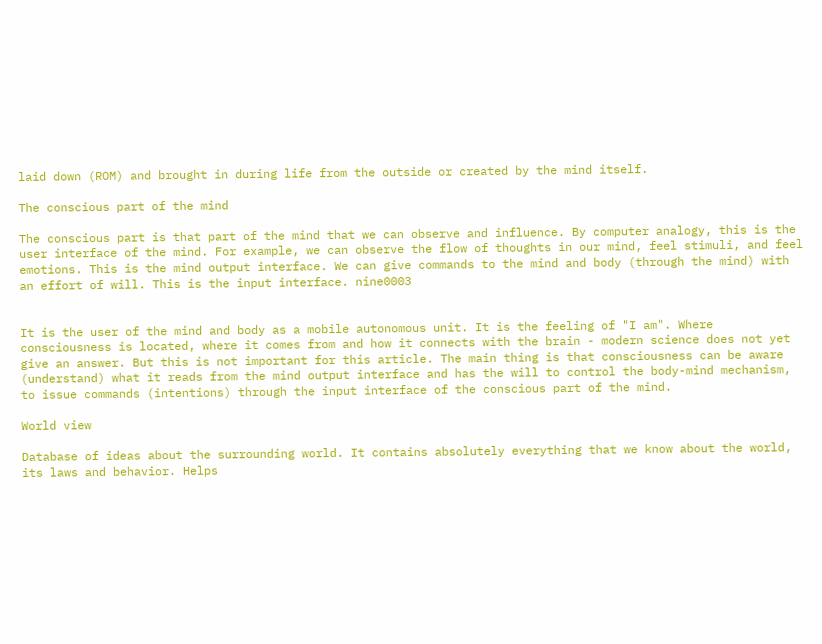laid down (ROM) and brought in during life from the outside or created by the mind itself.

The conscious part of the mind

The conscious part is that part of the mind that we can observe and influence. By computer analogy, this is the user interface of the mind. For example, we can observe the flow of thoughts in our mind, feel stimuli, and feel emotions. This is the mind output interface. We can give commands to the mind and body (through the mind) with an effort of will. This is the input interface. nine0003


It is the user of the mind and body as a mobile autonomous unit. It is the feeling of "I am". Where consciousness is located, where it comes from and how it connects with the brain - modern science does not yet give an answer. But this is not important for this article. The main thing is that consciousness can be aware (understand) what it reads from the mind output interface and has the will to control the body-mind mechanism, to issue commands (intentions) through the input interface of the conscious part of the mind.

World view

Database of ideas about the surrounding world. It contains absolutely everything that we know about the world, its laws and behavior. Helps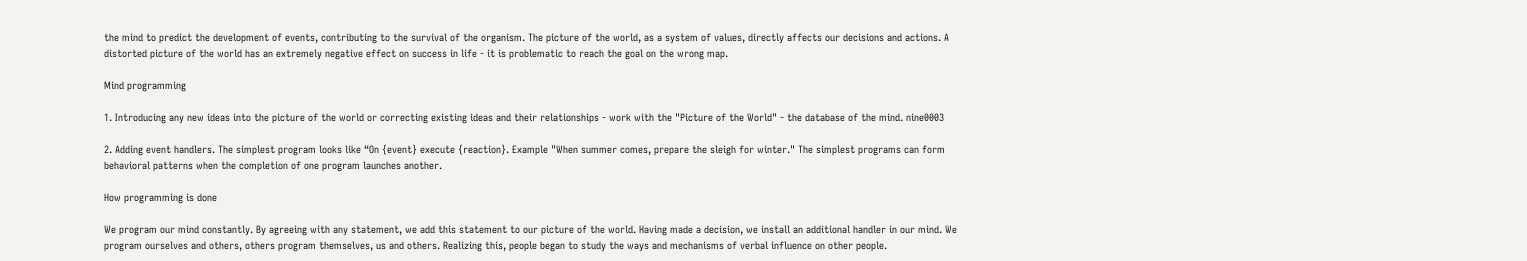the mind to predict the development of events, contributing to the survival of the organism. The picture of the world, as a system of values, directly affects our decisions and actions. A distorted picture of the world has an extremely negative effect on success in life - it is problematic to reach the goal on the wrong map.

Mind programming

1. Introducing any new ideas into the picture of the world or correcting existing ideas and their relationships - work with the "Picture of the World" - the database of the mind. nine0003

2. Adding event handlers. The simplest program looks like “On {event} execute {reaction}. Example "When summer comes, prepare the sleigh for winter." The simplest programs can form behavioral patterns when the completion of one program launches another.

How programming is done

We program our mind constantly. By agreeing with any statement, we add this statement to our picture of the world. Having made a decision, we install an additional handler in our mind. We program ourselves and others, others program themselves, us and others. Realizing this, people began to study the ways and mechanisms of verbal influence on other people.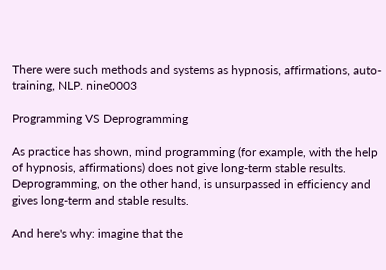There were such methods and systems as hypnosis, affirmations, auto-training, NLP. nine0003

Programming VS Deprogramming

As practice has shown, mind programming (for example, with the help of hypnosis, affirmations) does not give long-term stable results. Deprogramming, on the other hand, is unsurpassed in efficiency and gives long-term and stable results.

And here's why: imagine that the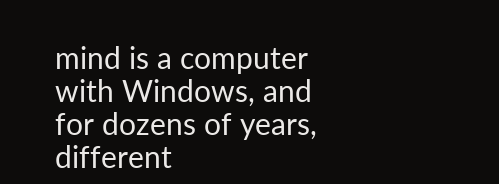mind is a computer with Windows, and for dozens of years, different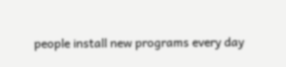people install new programs every day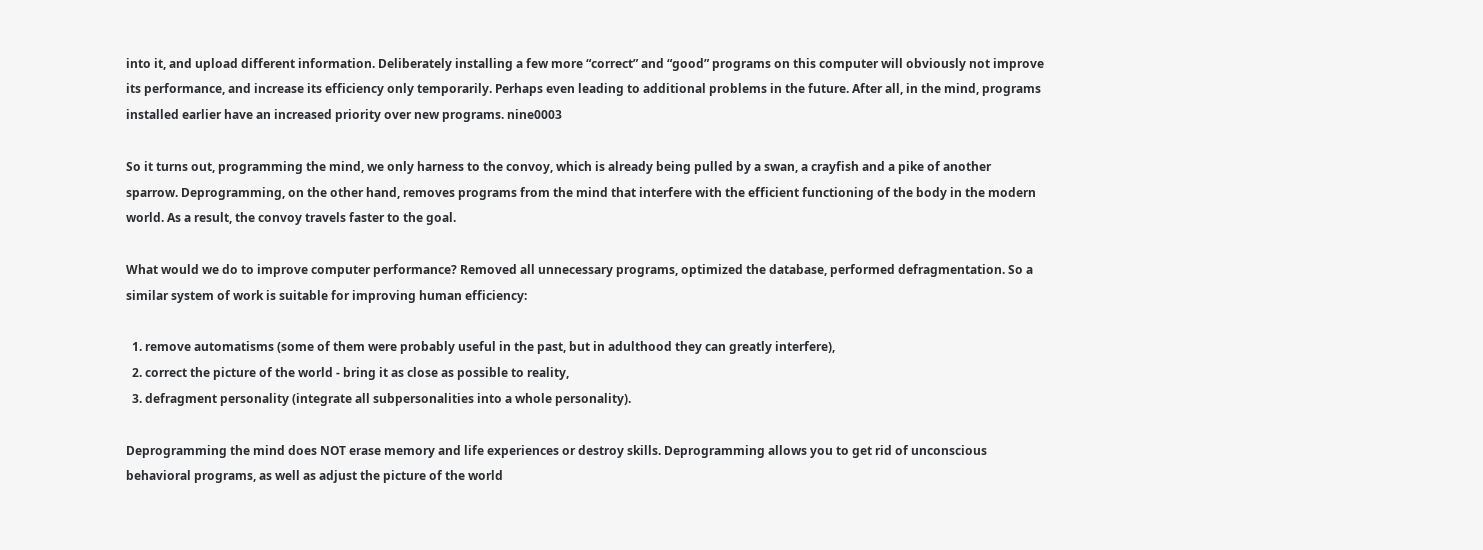into it, and upload different information. Deliberately installing a few more “correct” and “good” programs on this computer will obviously not improve its performance, and increase its efficiency only temporarily. Perhaps even leading to additional problems in the future. After all, in the mind, programs installed earlier have an increased priority over new programs. nine0003

So it turns out, programming the mind, we only harness to the convoy, which is already being pulled by a swan, a crayfish and a pike of another sparrow. Deprogramming, on the other hand, removes programs from the mind that interfere with the efficient functioning of the body in the modern world. As a result, the convoy travels faster to the goal.

What would we do to improve computer performance? Removed all unnecessary programs, optimized the database, performed defragmentation. So a similar system of work is suitable for improving human efficiency:

  1. remove automatisms (some of them were probably useful in the past, but in adulthood they can greatly interfere),
  2. correct the picture of the world - bring it as close as possible to reality,
  3. defragment personality (integrate all subpersonalities into a whole personality).

Deprogramming the mind does NOT erase memory and life experiences or destroy skills. Deprogramming allows you to get rid of unconscious behavioral programs, as well as adjust the picture of the world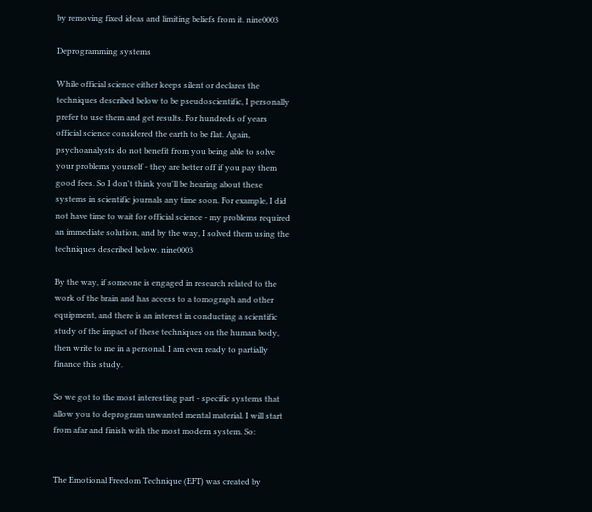by removing fixed ideas and limiting beliefs from it. nine0003

Deprogramming systems

While official science either keeps silent or declares the techniques described below to be pseudoscientific, I personally prefer to use them and get results. For hundreds of years official science considered the earth to be flat. Again, psychoanalysts do not benefit from you being able to solve your problems yourself - they are better off if you pay them good fees. So I don't think you'll be hearing about these systems in scientific journals any time soon. For example, I did not have time to wait for official science - my problems required an immediate solution, and by the way, I solved them using the techniques described below. nine0003

By the way, if someone is engaged in research related to the work of the brain and has access to a tomograph and other equipment, and there is an interest in conducting a scientific study of the impact of these techniques on the human body, then write to me in a personal. I am even ready to partially finance this study.

So we got to the most interesting part - specific systems that allow you to deprogram unwanted mental material. I will start from afar and finish with the most modern system. So:


The Emotional Freedom Technique (EFT) was created by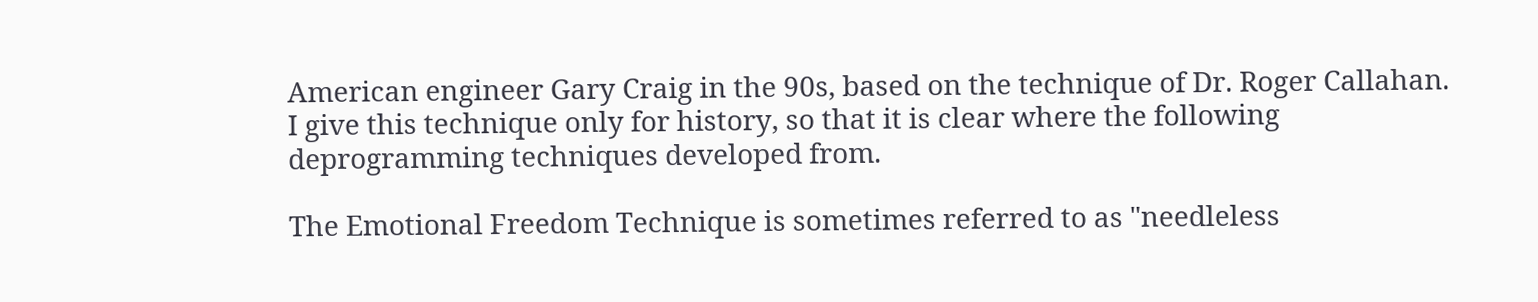American engineer Gary Craig in the 90s, based on the technique of Dr. Roger Callahan.
I give this technique only for history, so that it is clear where the following deprogramming techniques developed from.

The Emotional Freedom Technique is sometimes referred to as "needleless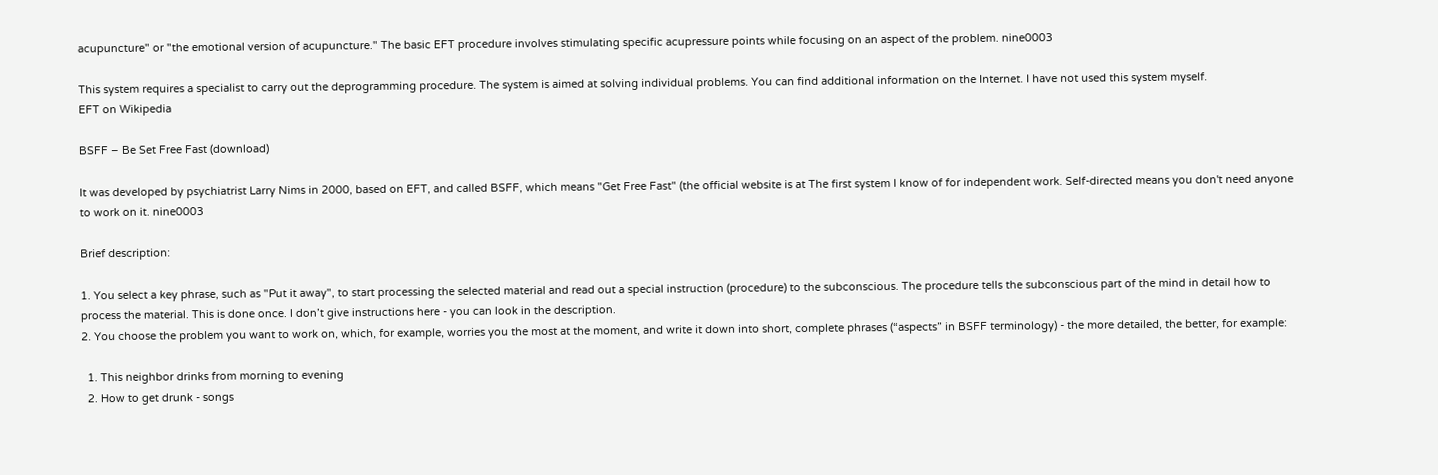acupuncture" or "the emotional version of acupuncture." The basic EFT procedure involves stimulating specific acupressure points while focusing on an aspect of the problem. nine0003

This system requires a specialist to carry out the deprogramming procedure. The system is aimed at solving individual problems. You can find additional information on the Internet. I have not used this system myself.
EFT on Wikipedia

BSFF – Be Set Free Fast (download)

It was developed by psychiatrist Larry Nims in 2000, based on EFT, and called BSFF, which means "Get Free Fast" (the official website is at The first system I know of for independent work. Self-directed means you don't need anyone to work on it. nine0003

Brief description:

1. You select a key phrase, such as "Put it away", to start processing the selected material and read out a special instruction (procedure) to the subconscious. The procedure tells the subconscious part of the mind in detail how to process the material. This is done once. I don’t give instructions here - you can look in the description.
2. You choose the problem you want to work on, which, for example, worries you the most at the moment, and write it down into short, complete phrases (“aspects” in BSFF terminology) - the more detailed, the better, for example:

  1. This neighbor drinks from morning to evening
  2. How to get drunk - songs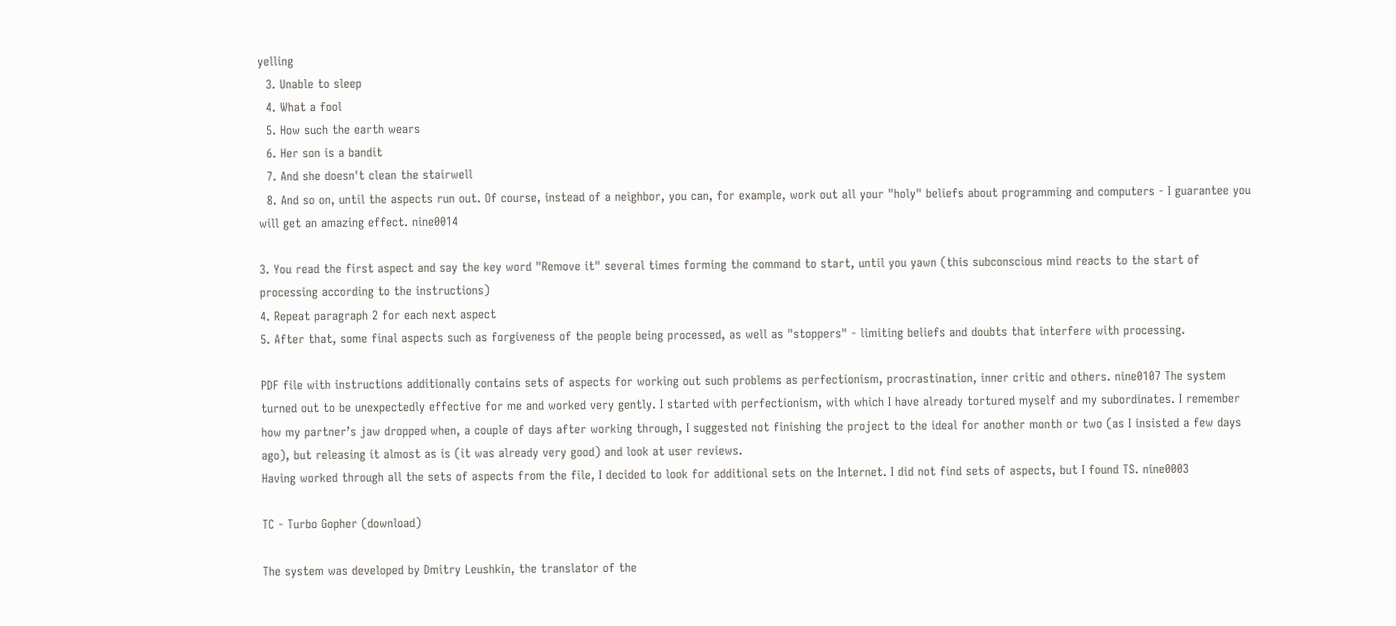yelling
  3. Unable to sleep
  4. What a fool
  5. How such the earth wears
  6. Her son is a bandit
  7. And she doesn't clean the stairwell
  8. And so on, until the aspects run out. Of course, instead of a neighbor, you can, for example, work out all your "holy" beliefs about programming and computers - I guarantee you will get an amazing effect. nine0014

3. You read the first aspect and say the key word "Remove it" several times forming the command to start, until you yawn (this subconscious mind reacts to the start of processing according to the instructions)
4. Repeat paragraph 2 for each next aspect
5. After that, some final aspects such as forgiveness of the people being processed, as well as "stoppers" - limiting beliefs and doubts that interfere with processing.

PDF file with instructions additionally contains sets of aspects for working out such problems as perfectionism, procrastination, inner critic and others. nine0107 The system turned out to be unexpectedly effective for me and worked very gently. I started with perfectionism, with which I have already tortured myself and my subordinates. I remember how my partner’s jaw dropped when, a couple of days after working through, I suggested not finishing the project to the ideal for another month or two (as I insisted a few days ago), but releasing it almost as is (it was already very good) and look at user reviews.
Having worked through all the sets of aspects from the file, I decided to look for additional sets on the Internet. I did not find sets of aspects, but I found TS. nine0003

TC - Turbo Gopher (download)

The system was developed by Dmitry Leushkin, the translator of the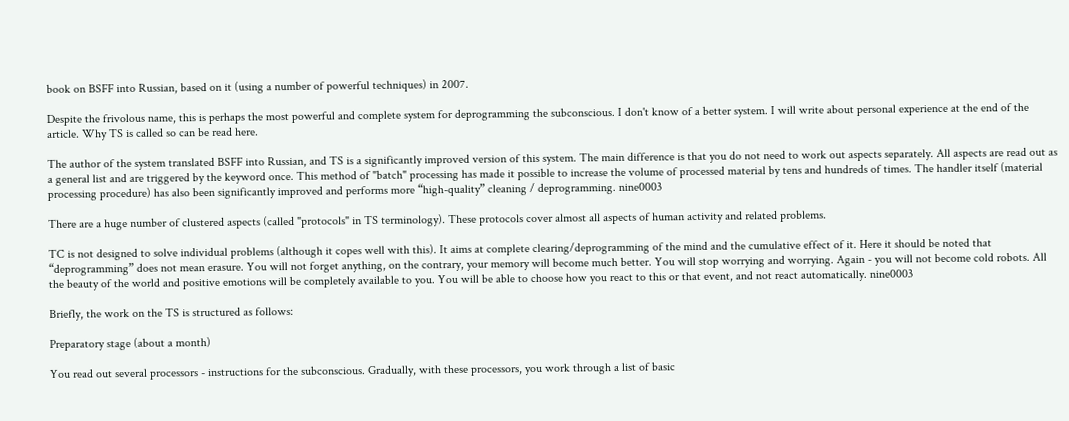book on BSFF into Russian, based on it (using a number of powerful techniques) in 2007.

Despite the frivolous name, this is perhaps the most powerful and complete system for deprogramming the subconscious. I don't know of a better system. I will write about personal experience at the end of the article. Why TS is called so can be read here.

The author of the system translated BSFF into Russian, and TS is a significantly improved version of this system. The main difference is that you do not need to work out aspects separately. All aspects are read out as a general list and are triggered by the keyword once. This method of "batch" processing has made it possible to increase the volume of processed material by tens and hundreds of times. The handler itself (material processing procedure) has also been significantly improved and performs more “high-quality” cleaning / deprogramming. nine0003

There are a huge number of clustered aspects (called "protocols" in TS terminology). These protocols cover almost all aspects of human activity and related problems.

TC is not designed to solve individual problems (although it copes well with this). It aims at complete clearing/deprogramming of the mind and the cumulative effect of it. Here it should be noted that “deprogramming” does not mean erasure. You will not forget anything, on the contrary, your memory will become much better. You will stop worrying and worrying. Again - you will not become cold robots. All the beauty of the world and positive emotions will be completely available to you. You will be able to choose how you react to this or that event, and not react automatically. nine0003

Briefly, the work on the TS is structured as follows:

Preparatory stage (about a month)

You read out several processors - instructions for the subconscious. Gradually, with these processors, you work through a list of basic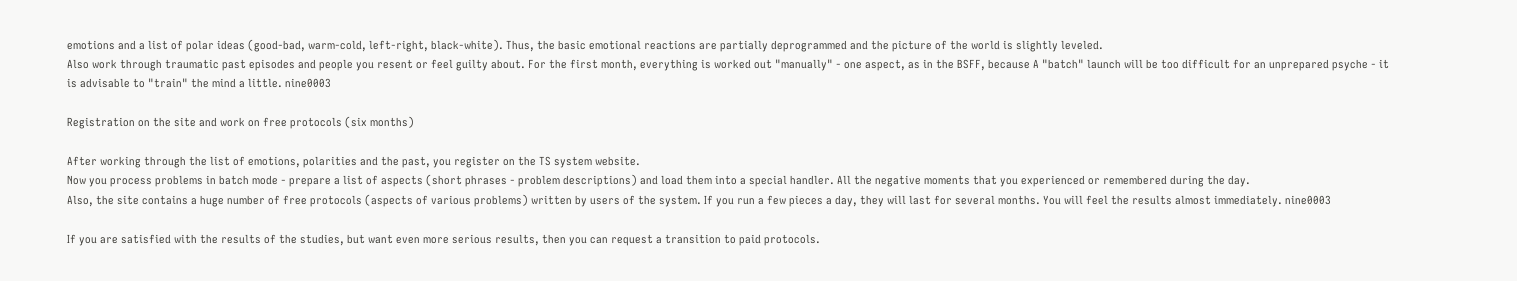emotions and a list of polar ideas (good-bad, warm-cold, left-right, black-white). Thus, the basic emotional reactions are partially deprogrammed and the picture of the world is slightly leveled.
Also work through traumatic past episodes and people you resent or feel guilty about. For the first month, everything is worked out "manually" - one aspect, as in the BSFF, because A "batch" launch will be too difficult for an unprepared psyche - it is advisable to "train" the mind a little. nine0003

Registration on the site and work on free protocols (six months)

After working through the list of emotions, polarities and the past, you register on the TS system website.
Now you process problems in batch mode - prepare a list of aspects (short phrases - problem descriptions) and load them into a special handler. All the negative moments that you experienced or remembered during the day.
Also, the site contains a huge number of free protocols (aspects of various problems) written by users of the system. If you run a few pieces a day, they will last for several months. You will feel the results almost immediately. nine0003

If you are satisfied with the results of the studies, but want even more serious results, then you can request a transition to paid protocols.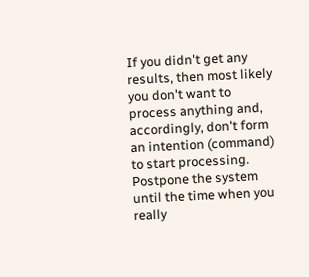If you didn't get any results, then most likely you don't want to process anything and, accordingly, don't form an intention (command) to start processing. Postpone the system until the time when you really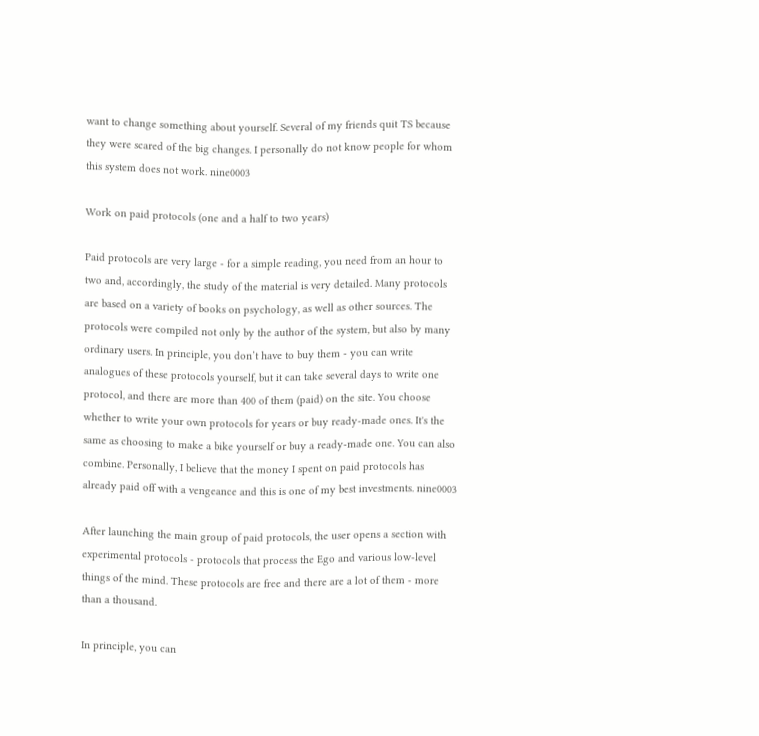want to change something about yourself. Several of my friends quit TS because they were scared of the big changes. I personally do not know people for whom this system does not work. nine0003

Work on paid protocols (one and a half to two years)

Paid protocols are very large - for a simple reading, you need from an hour to two and, accordingly, the study of the material is very detailed. Many protocols are based on a variety of books on psychology, as well as other sources. The protocols were compiled not only by the author of the system, but also by many ordinary users. In principle, you don’t have to buy them - you can write analogues of these protocols yourself, but it can take several days to write one protocol, and there are more than 400 of them (paid) on the site. You choose whether to write your own protocols for years or buy ready-made ones. It's the same as choosing to make a bike yourself or buy a ready-made one. You can also combine. Personally, I believe that the money I spent on paid protocols has already paid off with a vengeance and this is one of my best investments. nine0003

After launching the main group of paid protocols, the user opens a section with experimental protocols - protocols that process the Ego and various low-level things of the mind. These protocols are free and there are a lot of them - more than a thousand.

In principle, you can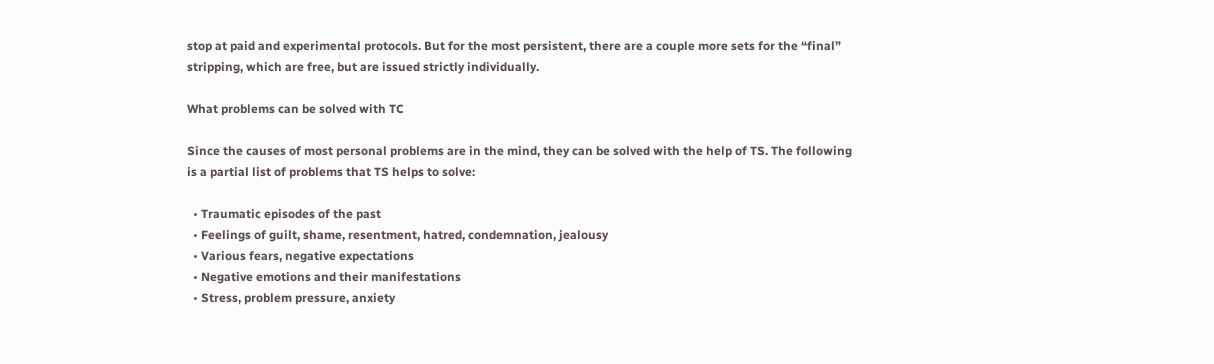stop at paid and experimental protocols. But for the most persistent, there are a couple more sets for the “final” stripping, which are free, but are issued strictly individually.

What problems can be solved with TC

Since the causes of most personal problems are in the mind, they can be solved with the help of TS. The following is a partial list of problems that TS helps to solve:

  • Traumatic episodes of the past
  • Feelings of guilt, shame, resentment, hatred, condemnation, jealousy
  • Various fears, negative expectations
  • Negative emotions and their manifestations
  • Stress, problem pressure, anxiety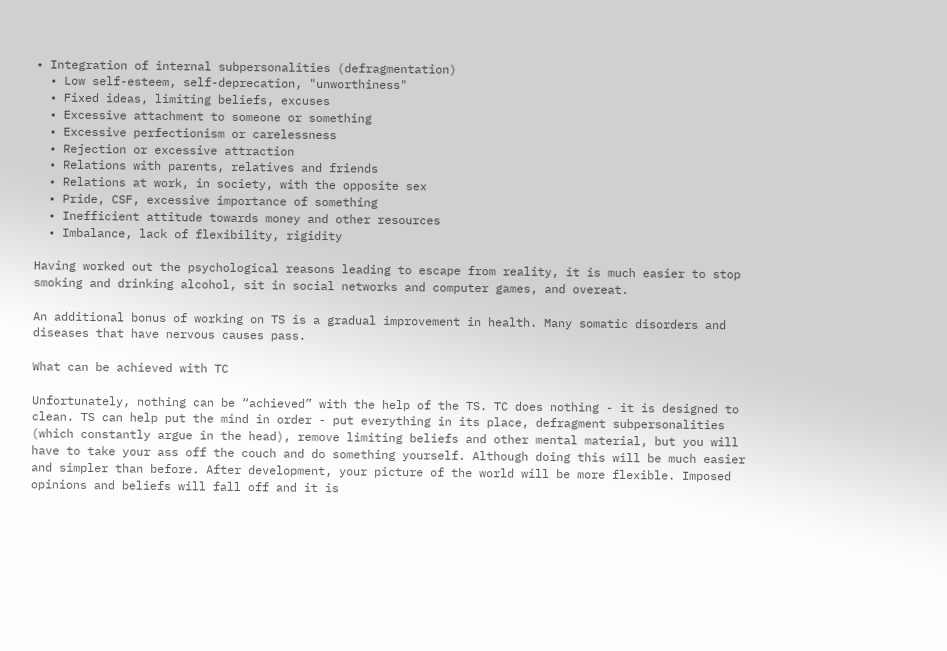• Integration of internal subpersonalities (defragmentation)
  • Low self-esteem, self-deprecation, "unworthiness"
  • Fixed ideas, limiting beliefs, excuses
  • Excessive attachment to someone or something
  • Excessive perfectionism or carelessness
  • Rejection or excessive attraction
  • Relations with parents, relatives and friends
  • Relations at work, in society, with the opposite sex
  • Pride, CSF, excessive importance of something
  • Inefficient attitude towards money and other resources
  • Imbalance, lack of flexibility, rigidity

Having worked out the psychological reasons leading to escape from reality, it is much easier to stop smoking and drinking alcohol, sit in social networks and computer games, and overeat.

An additional bonus of working on TS is a gradual improvement in health. Many somatic disorders and diseases that have nervous causes pass.

What can be achieved with TC

Unfortunately, nothing can be “achieved” with the help of the TS. TC does nothing - it is designed to clean. TS can help put the mind in order - put everything in its place, defragment subpersonalities (which constantly argue in the head), remove limiting beliefs and other mental material, but you will have to take your ass off the couch and do something yourself. Although doing this will be much easier and simpler than before. After development, your picture of the world will be more flexible. Imposed opinions and beliefs will fall off and it is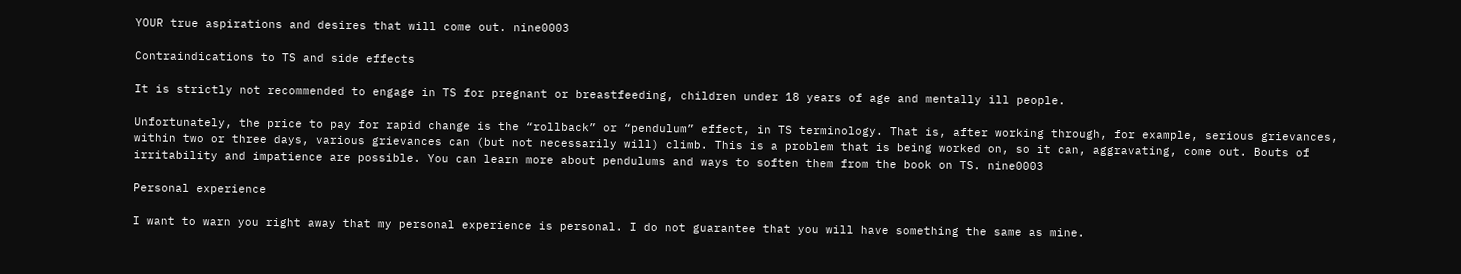YOUR true aspirations and desires that will come out. nine0003

Contraindications to TS and side effects

It is strictly not recommended to engage in TS for pregnant or breastfeeding, children under 18 years of age and mentally ill people.

Unfortunately, the price to pay for rapid change is the “rollback” or “pendulum” effect, in TS terminology. That is, after working through, for example, serious grievances, within two or three days, various grievances can (but not necessarily will) climb. This is a problem that is being worked on, so it can, aggravating, come out. Bouts of irritability and impatience are possible. You can learn more about pendulums and ways to soften them from the book on TS. nine0003

Personal experience

I want to warn you right away that my personal experience is personal. I do not guarantee that you will have something the same as mine.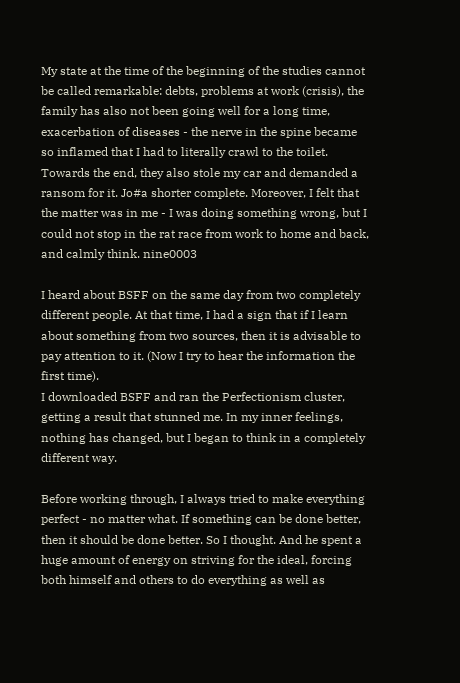My state at the time of the beginning of the studies cannot be called remarkable: debts, problems at work (crisis), the family has also not been going well for a long time, exacerbation of diseases - the nerve in the spine became so inflamed that I had to literally crawl to the toilet. Towards the end, they also stole my car and demanded a ransom for it. Jo#a shorter complete. Moreover, I felt that the matter was in me - I was doing something wrong, but I could not stop in the rat race from work to home and back, and calmly think. nine0003

I heard about BSFF on the same day from two completely different people. At that time, I had a sign that if I learn about something from two sources, then it is advisable to pay attention to it. (Now I try to hear the information the first time).
I downloaded BSFF and ran the Perfectionism cluster, getting a result that stunned me. In my inner feelings, nothing has changed, but I began to think in a completely different way.

Before working through, I always tried to make everything perfect - no matter what. If something can be done better, then it should be done better. So I thought. And he spent a huge amount of energy on striving for the ideal, forcing both himself and others to do everything as well as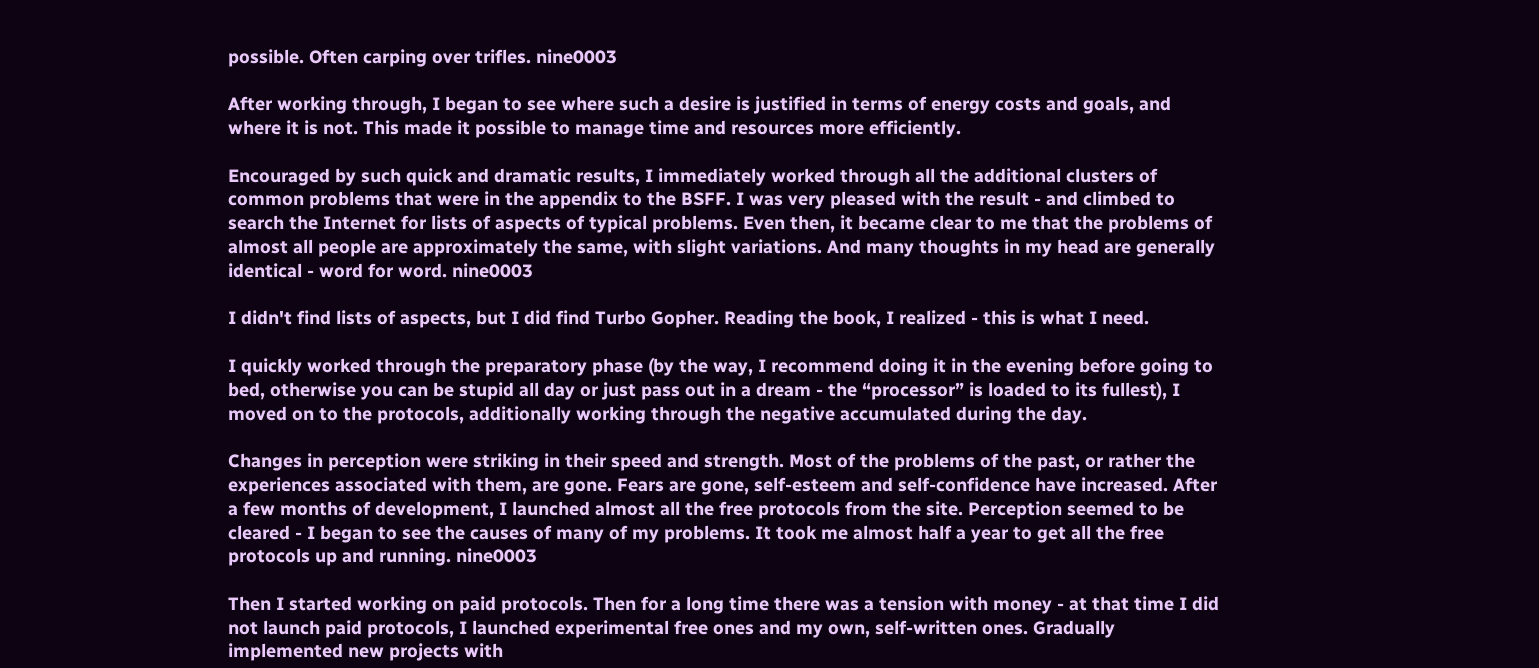possible. Often carping over trifles. nine0003

After working through, I began to see where such a desire is justified in terms of energy costs and goals, and where it is not. This made it possible to manage time and resources more efficiently.

Encouraged by such quick and dramatic results, I immediately worked through all the additional clusters of common problems that were in the appendix to the BSFF. I was very pleased with the result - and climbed to search the Internet for lists of aspects of typical problems. Even then, it became clear to me that the problems of almost all people are approximately the same, with slight variations. And many thoughts in my head are generally identical - word for word. nine0003

I didn't find lists of aspects, but I did find Turbo Gopher. Reading the book, I realized - this is what I need.

I quickly worked through the preparatory phase (by the way, I recommend doing it in the evening before going to bed, otherwise you can be stupid all day or just pass out in a dream - the “processor” is loaded to its fullest), I moved on to the protocols, additionally working through the negative accumulated during the day.

Changes in perception were striking in their speed and strength. Most of the problems of the past, or rather the experiences associated with them, are gone. Fears are gone, self-esteem and self-confidence have increased. After a few months of development, I launched almost all the free protocols from the site. Perception seemed to be cleared - I began to see the causes of many of my problems. It took me almost half a year to get all the free protocols up and running. nine0003

Then I started working on paid protocols. Then for a long time there was a tension with money - at that time I did not launch paid protocols, I launched experimental free ones and my own, self-written ones. Gradually implemented new projects with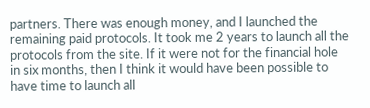partners. There was enough money, and I launched the remaining paid protocols. It took me 2 years to launch all the protocols from the site. If it were not for the financial hole in six months, then I think it would have been possible to have time to launch all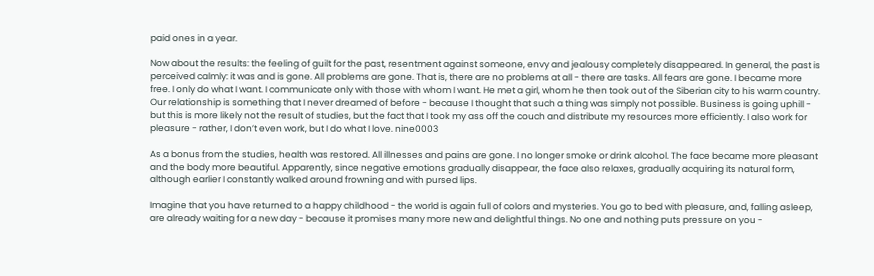paid ones in a year.

Now about the results: the feeling of guilt for the past, resentment against someone, envy and jealousy completely disappeared. In general, the past is perceived calmly: it was and is gone. All problems are gone. That is, there are no problems at all - there are tasks. All fears are gone. I became more free. I only do what I want. I communicate only with those with whom I want. He met a girl, whom he then took out of the Siberian city to his warm country. Our relationship is something that I never dreamed of before - because I thought that such a thing was simply not possible. Business is going uphill - but this is more likely not the result of studies, but the fact that I took my ass off the couch and distribute my resources more efficiently. I also work for pleasure - rather, I don’t even work, but I do what I love. nine0003

As a bonus from the studies, health was restored. All illnesses and pains are gone. I no longer smoke or drink alcohol. The face became more pleasant and the body more beautiful. Apparently, since negative emotions gradually disappear, the face also relaxes, gradually acquiring its natural form, although earlier I constantly walked around frowning and with pursed lips.

Imagine that you have returned to a happy childhood - the world is again full of colors and mysteries. You go to bed with pleasure, and, falling asleep, are already waiting for a new day - because it promises many more new and delightful things. No one and nothing puts pressure on you -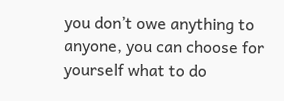you don’t owe anything to anyone, you can choose for yourself what to do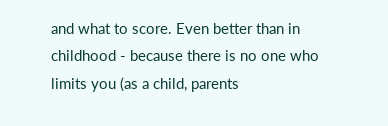and what to score. Even better than in childhood - because there is no one who limits you (as a child, parents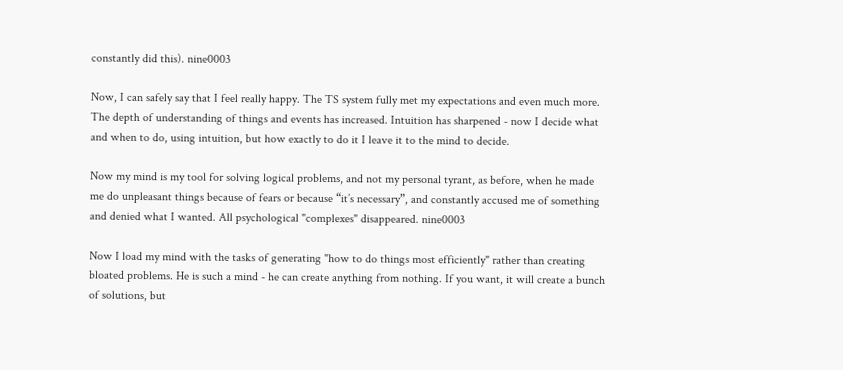constantly did this). nine0003

Now, I can safely say that I feel really happy. The TS system fully met my expectations and even much more. The depth of understanding of things and events has increased. Intuition has sharpened - now I decide what and when to do, using intuition, but how exactly to do it I leave it to the mind to decide.

Now my mind is my tool for solving logical problems, and not my personal tyrant, as before, when he made me do unpleasant things because of fears or because “it’s necessary”, and constantly accused me of something and denied what I wanted. All psychological "complexes" disappeared. nine0003

Now I load my mind with the tasks of generating "how to do things most efficiently" rather than creating bloated problems. He is such a mind - he can create anything from nothing. If you want, it will create a bunch of solutions, but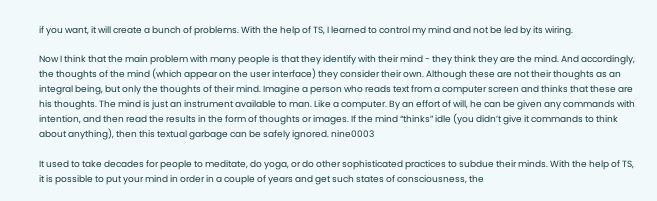if you want, it will create a bunch of problems. With the help of TS, I learned to control my mind and not be led by its wiring.

Now I think that the main problem with many people is that they identify with their mind - they think they are the mind. And accordingly, the thoughts of the mind (which appear on the user interface) they consider their own. Although these are not their thoughts as an integral being, but only the thoughts of their mind. Imagine a person who reads text from a computer screen and thinks that these are his thoughts. The mind is just an instrument available to man. Like a computer. By an effort of will, he can be given any commands with intention, and then read the results in the form of thoughts or images. If the mind “thinks” idle (you didn’t give it commands to think about anything), then this textual garbage can be safely ignored. nine0003

It used to take decades for people to meditate, do yoga, or do other sophisticated practices to subdue their minds. With the help of TS, it is possible to put your mind in order in a couple of years and get such states of consciousness, the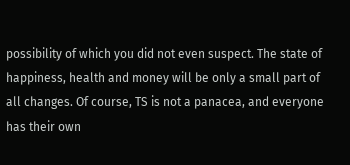possibility of which you did not even suspect. The state of happiness, health and money will be only a small part of all changes. Of course, TS is not a panacea, and everyone has their own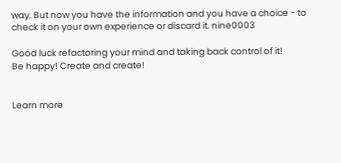way. But now you have the information and you have a choice - to check it on your own experience or discard it. nine0003

Good luck refactoring your mind and taking back control of it!
Be happy! Create and create!


Learn more